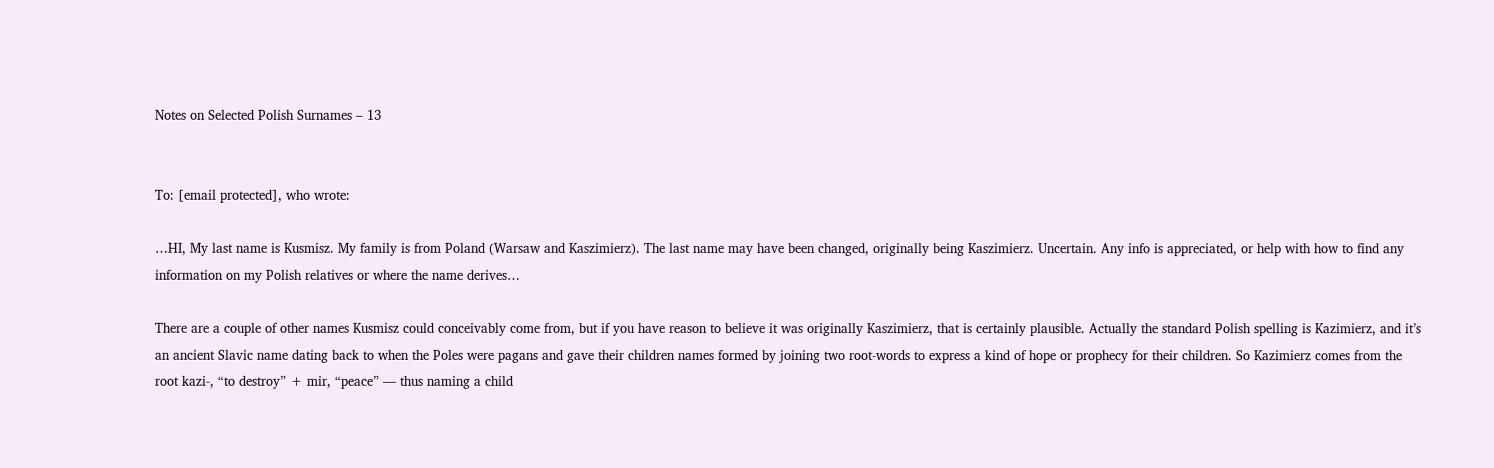Notes on Selected Polish Surnames – 13


To: [email protected], who wrote:

…HI, My last name is Kusmisz. My family is from Poland (Warsaw and Kaszimierz). The last name may have been changed, originally being Kaszimierz. Uncertain. Any info is appreciated, or help with how to find any information on my Polish relatives or where the name derives…

There are a couple of other names Kusmisz could conceivably come from, but if you have reason to believe it was originally Kaszimierz, that is certainly plausible. Actually the standard Polish spelling is Kazimierz, and it’s an ancient Slavic name dating back to when the Poles were pagans and gave their children names formed by joining two root-words to express a kind of hope or prophecy for their children. So Kazimierz comes from the root kazi-, “to destroy” + mir, “peace” — thus naming a child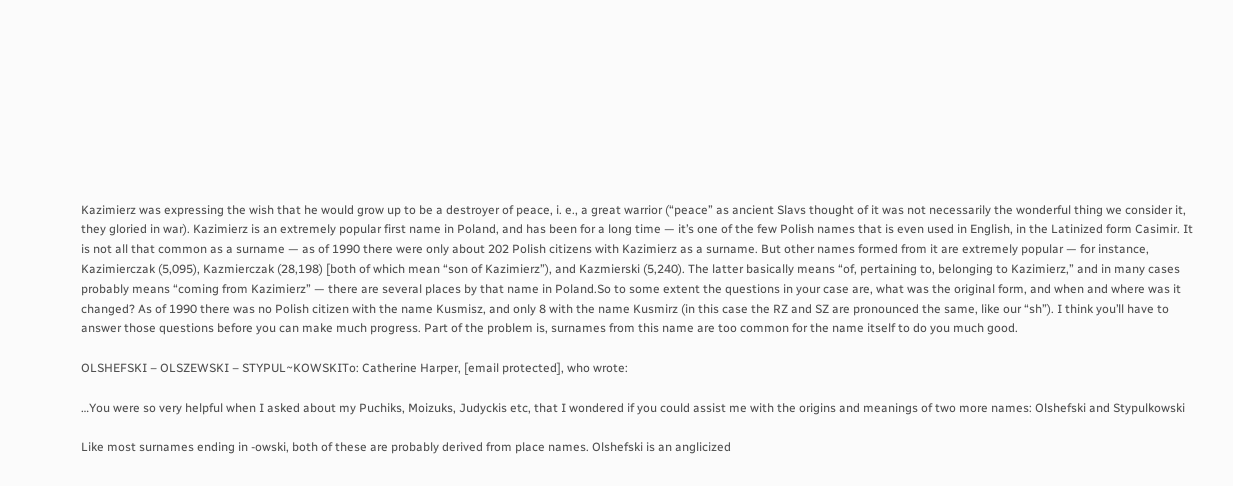Kazimierz was expressing the wish that he would grow up to be a destroyer of peace, i. e., a great warrior (“peace” as ancient Slavs thought of it was not necessarily the wonderful thing we consider it, they gloried in war). Kazimierz is an extremely popular first name in Poland, and has been for a long time — it’s one of the few Polish names that is even used in English, in the Latinized form Casimir. It is not all that common as a surname — as of 1990 there were only about 202 Polish citizens with Kazimierz as a surname. But other names formed from it are extremely popular — for instance, Kazimierczak (5,095), Kazmierczak (28,198) [both of which mean “son of Kazimierz”), and Kazmierski (5,240). The latter basically means “of, pertaining to, belonging to Kazimierz,” and in many cases probably means “coming from Kazimierz” — there are several places by that name in Poland.So to some extent the questions in your case are, what was the original form, and when and where was it changed? As of 1990 there was no Polish citizen with the name Kusmisz, and only 8 with the name Kusmirz (in this case the RZ and SZ are pronounced the same, like our “sh”). I think you’ll have to answer those questions before you can make much progress. Part of the problem is, surnames from this name are too common for the name itself to do you much good.

OLSHEFSKI – OLSZEWSKI – STYPUL~KOWSKITo: Catherine Harper, [email protected], who wrote:

…You were so very helpful when I asked about my Puchiks, Moizuks, Judyckis etc, that I wondered if you could assist me with the origins and meanings of two more names: Olshefski and Stypulkowski

Like most surnames ending in -owski, both of these are probably derived from place names. Olshefski is an anglicized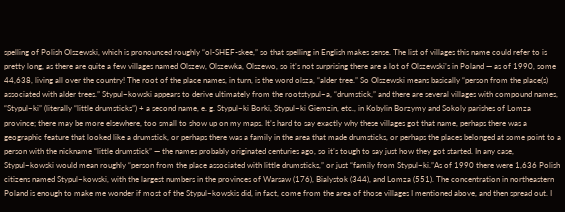spelling of Polish Olszewski, which is pronounced roughly “ol-SHEF-skee,” so that spelling in English makes sense. The list of villages this name could refer to is pretty long, as there are quite a few villages named Olszew, Olszewka, Olszewo, so it’s not surprising there are a lot of Olszewski’s in Poland — as of 1990, some 44,638, living all over the country! The root of the place names, in turn, is the word olsza, “alder tree.” So Olszewski means basically “person from the place(s) associated with alder trees.” Stypul~kowski appears to derive ultimately from the rootstypul~a, “drumstick,” and there are several villages with compound names, “Stypul~ki” (literally “little drumsticks”) + a second name, e. g. Stypul~ki Borki, Stypul~ki Giemzin, etc., in Kobylin Borzymy and Sokoly parishes of Lomza province; there may be more elsewhere, too small to show up on my maps. It’s hard to say exactly why these villages got that name, perhaps there was a geographic feature that looked like a drumstick, or perhaps there was a family in the area that made drumsticks, or perhaps the places belonged at some point to a person with the nickname “little drumstick” — the names probably originated centuries ago, so it’s tough to say just how they got started. In any case, Stypul~kowski would mean roughly “person from the place associated with little drumsticks,” or just “family from Stypul~ki.”As of 1990 there were 1,636 Polish citizens named Stypul~kowski, with the largest numbers in the provinces of Warsaw (176), Bialystok (344), and Lomza (551). The concentration in northeastern Poland is enough to make me wonder if most of the Stypul~kowskis did, in fact, come from the area of those villages I mentioned above, and then spread out. I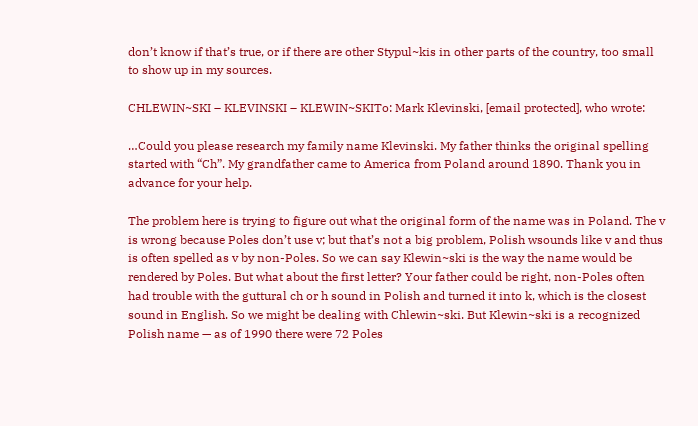don’t know if that’s true, or if there are other Stypul~kis in other parts of the country, too small to show up in my sources.

CHLEWIN~SKI – KLEVINSKI – KLEWIN~SKITo: Mark Klevinski, [email protected], who wrote:

…Could you please research my family name Klevinski. My father thinks the original spelling started with “Ch”. My grandfather came to America from Poland around 1890. Thank you in advance for your help.

The problem here is trying to figure out what the original form of the name was in Poland. The v is wrong because Poles don’t use v; but that’s not a big problem, Polish wsounds like v and thus is often spelled as v by non-Poles. So we can say Klewin~ski is the way the name would be rendered by Poles. But what about the first letter? Your father could be right, non-Poles often had trouble with the guttural ch or h sound in Polish and turned it into k, which is the closest sound in English. So we might be dealing with Chlewin~ski. But Klewin~ski is a recognized Polish name — as of 1990 there were 72 Poles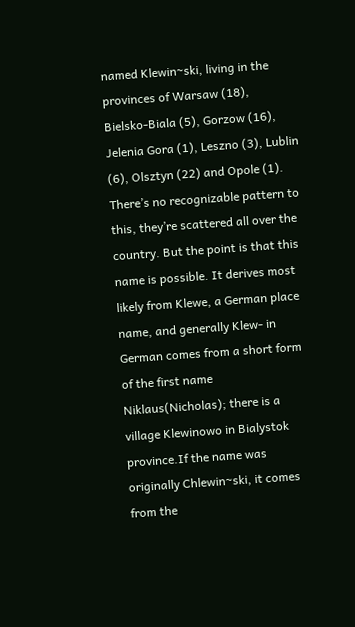named Klewin~ski, living in the provinces of Warsaw (18), Bielsko-Biala (5), Gorzow (16), Jelenia Gora (1), Leszno (3), Lublin (6), Olsztyn (22) and Opole (1). There’s no recognizable pattern to this, they’re scattered all over the country. But the point is that this name is possible. It derives most likely from Klewe, a German place name, and generally Klew- in German comes from a short form of the first name Niklaus(Nicholas); there is a village Klewinowo in Bialystok province.If the name was originally Chlewin~ski, it comes from the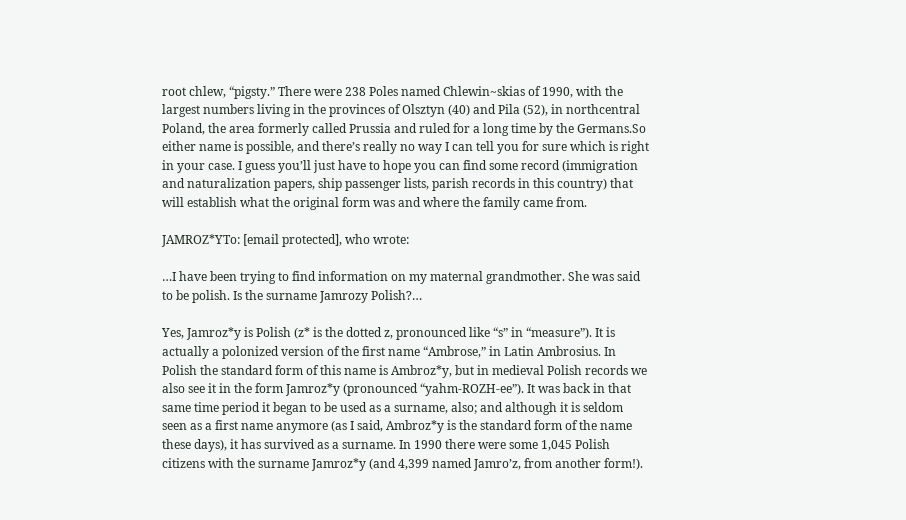root chlew, “pigsty.” There were 238 Poles named Chlewin~skias of 1990, with the largest numbers living in the provinces of Olsztyn (40) and Pila (52), in northcentral Poland, the area formerly called Prussia and ruled for a long time by the Germans.So either name is possible, and there’s really no way I can tell you for sure which is right in your case. I guess you’ll just have to hope you can find some record (immigration and naturalization papers, ship passenger lists, parish records in this country) that will establish what the original form was and where the family came from.

JAMROZ*YTo: [email protected], who wrote:

…I have been trying to find information on my maternal grandmother. She was said to be polish. Is the surname Jamrozy Polish?…

Yes, Jamroz*y is Polish (z* is the dotted z, pronounced like “s” in “measure”). It is actually a polonized version of the first name “Ambrose,” in Latin Ambrosius. In Polish the standard form of this name is Ambroz*y, but in medieval Polish records we also see it in the form Jamroz*y (pronounced “yahm-ROZH-ee”). It was back in that same time period it began to be used as a surname, also; and although it is seldom seen as a first name anymore (as I said, Ambroz*y is the standard form of the name these days), it has survived as a surname. In 1990 there were some 1,045 Polish citizens with the surname Jamroz*y (and 4,399 named Jamro’z, from another form!).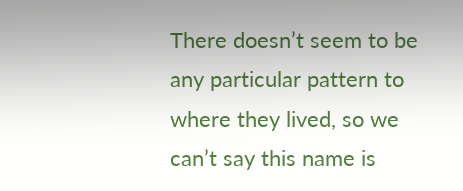There doesn’t seem to be any particular pattern to where they lived, so we can’t say this name is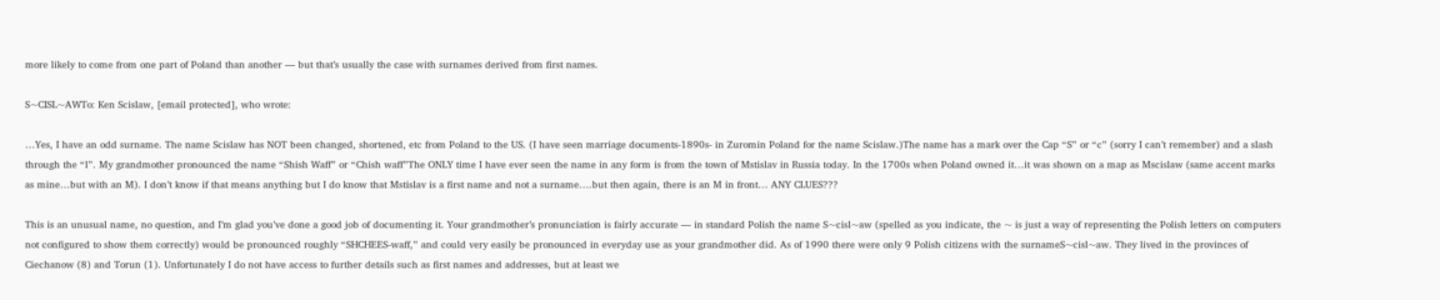more likely to come from one part of Poland than another — but that’s usually the case with surnames derived from first names.

S~CISL~AWTo: Ken Scislaw, [email protected], who wrote:

…Yes, I have an odd surname. The name Scislaw has NOT been changed, shortened, etc from Poland to the US. (I have seen marriage documents-1890s- in Zuromin Poland for the name Scislaw.)The name has a mark over the Cap “S” or “c” (sorry I can’t remember) and a slash through the “l”. My grandmother pronounced the name “Shish Waff” or “Chish waff”The ONLY time I have ever seen the name in any form is from the town of Mstislav in Russia today. In the 1700s when Poland owned it…it was shown on a map as Mscislaw (same accent marks as mine…but with an M). I don’t know if that means anything but I do know that Mstislav is a first name and not a surname….but then again, there is an M in front… ANY CLUES???

This is an unusual name, no question, and I’m glad you’ve done a good job of documenting it. Your grandmother’s pronunciation is fairly accurate — in standard Polish the name S~cisl~aw (spelled as you indicate, the ~ is just a way of representing the Polish letters on computers not configured to show them correctly) would be pronounced roughly “SHCHEES-waff,” and could very easily be pronounced in everyday use as your grandmother did. As of 1990 there were only 9 Polish citizens with the surnameS~cisl~aw. They lived in the provinces of Ciechanow (8) and Torun (1). Unfortunately I do not have access to further details such as first names and addresses, but at least we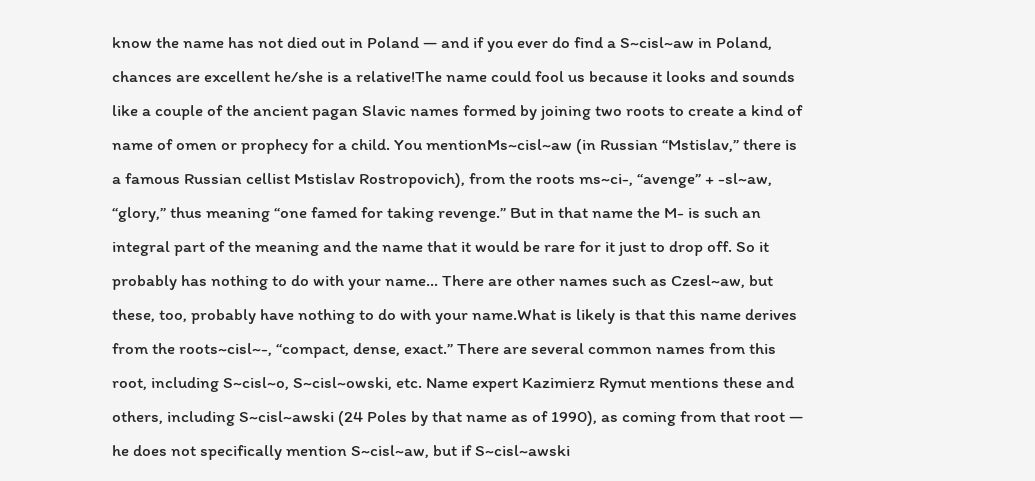know the name has not died out in Poland — and if you ever do find a S~cisl~aw in Poland, chances are excellent he/she is a relative!The name could fool us because it looks and sounds like a couple of the ancient pagan Slavic names formed by joining two roots to create a kind of name of omen or prophecy for a child. You mentionMs~cisl~aw (in Russian “Mstislav,” there is a famous Russian cellist Mstislav Rostropovich), from the roots ms~ci-, “avenge” + -sl~aw, “glory,” thus meaning “one famed for taking revenge.” But in that name the M- is such an integral part of the meaning and the name that it would be rare for it just to drop off. So it probably has nothing to do with your name… There are other names such as Czesl~aw, but these, too, probably have nothing to do with your name.What is likely is that this name derives from the roots~cisl~-, “compact, dense, exact.” There are several common names from this root, including S~cisl~o, S~cisl~owski, etc. Name expert Kazimierz Rymut mentions these and others, including S~cisl~awski (24 Poles by that name as of 1990), as coming from that root — he does not specifically mention S~cisl~aw, but if S~cisl~awski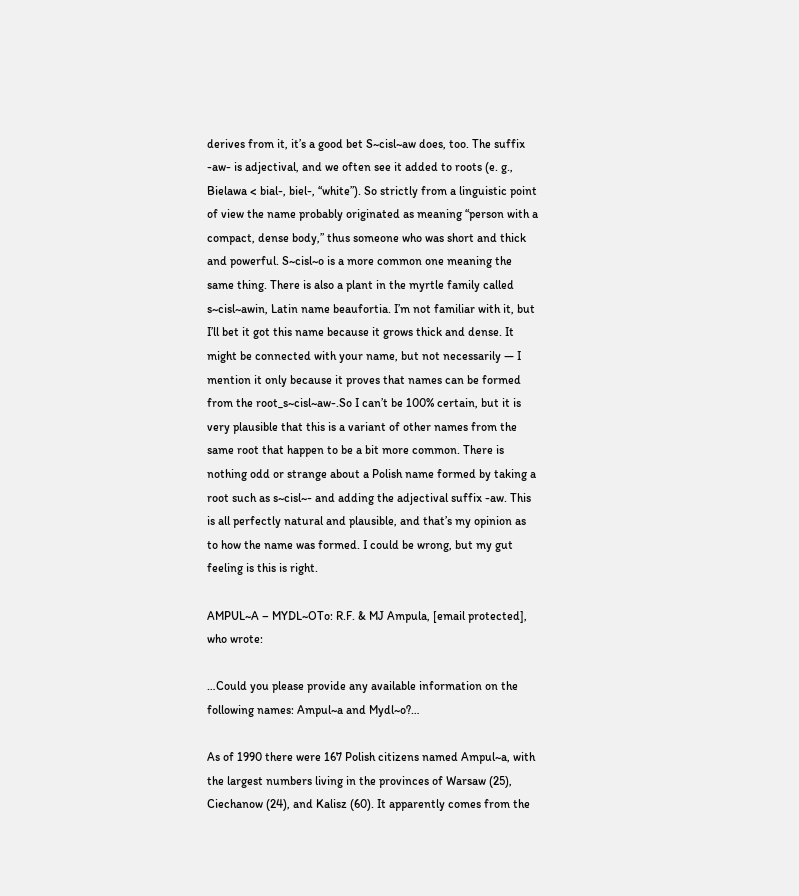derives from it, it’s a good bet S~cisl~aw does, too. The suffix -aw- is adjectival, and we often see it added to roots (e. g., Bielawa < bial-, biel-, “white”). So strictly from a linguistic point of view the name probably originated as meaning “person with a compact, dense body,” thus someone who was short and thick and powerful. S~cisl~o is a more common one meaning the same thing. There is also a plant in the myrtle family called s~cisl~awin, Latin name beaufortia. I’m not familiar with it, but I’ll bet it got this name because it grows thick and dense. It might be connected with your name, but not necessarily — I mention it only because it proves that names can be formed from the root_s~cisl~aw-.So I can’t be 100% certain, but it is very plausible that this is a variant of other names from the same root that happen to be a bit more common. There is nothing odd or strange about a Polish name formed by taking a root such as s~cisl~- and adding the adjectival suffix -aw. This is all perfectly natural and plausible, and that’s my opinion as to how the name was formed. I could be wrong, but my gut feeling is this is right.

AMPUL~A – MYDL~OTo: R.F. & MJ Ampula, [email protected], who wrote:

…Could you please provide any available information on the following names: Ampul~a and Mydl~o?…

As of 1990 there were 167 Polish citizens named Ampul~a, with the largest numbers living in the provinces of Warsaw (25), Ciechanow (24), and Kalisz (60). It apparently comes from the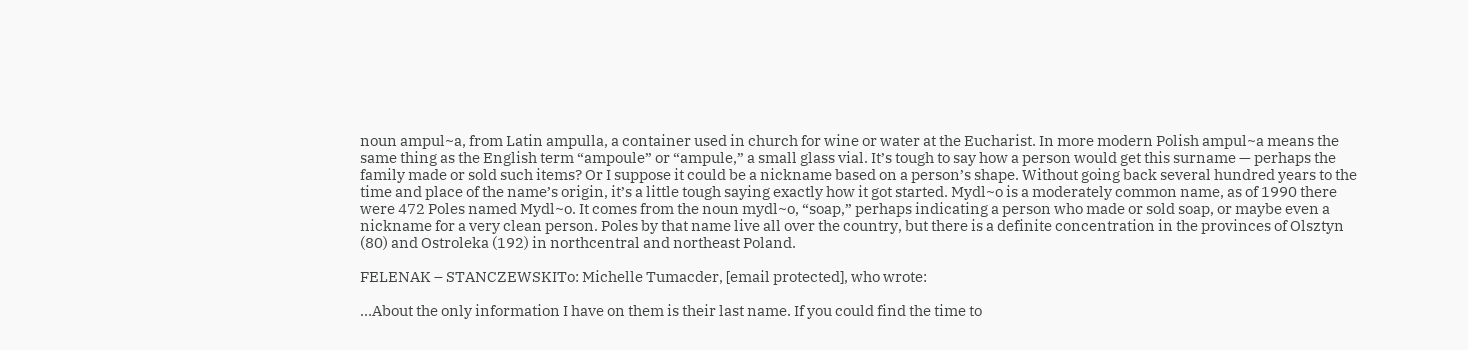noun ampul~a, from Latin ampulla, a container used in church for wine or water at the Eucharist. In more modern Polish ampul~a means the same thing as the English term “ampoule” or “ampule,” a small glass vial. It’s tough to say how a person would get this surname — perhaps the family made or sold such items? Or I suppose it could be a nickname based on a person’s shape. Without going back several hundred years to the time and place of the name’s origin, it’s a little tough saying exactly how it got started. Mydl~o is a moderately common name, as of 1990 there were 472 Poles named Mydl~o. It comes from the noun mydl~o, “soap,” perhaps indicating a person who made or sold soap, or maybe even a nickname for a very clean person. Poles by that name live all over the country, but there is a definite concentration in the provinces of Olsztyn (80) and Ostroleka (192) in northcentral and northeast Poland.

FELENAK – STANCZEWSKITo: Michelle Tumacder, [email protected], who wrote:

…About the only information I have on them is their last name. If you could find the time to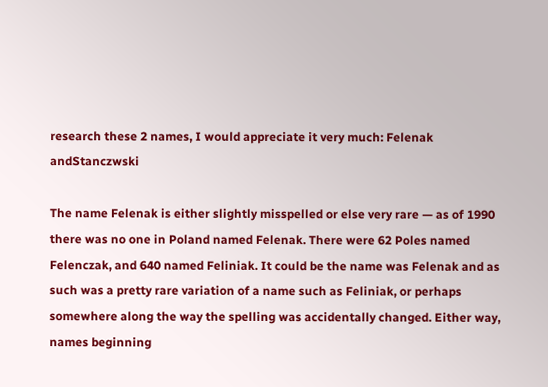research these 2 names, I would appreciate it very much: Felenak andStanczwski

The name Felenak is either slightly misspelled or else very rare — as of 1990 there was no one in Poland named Felenak. There were 62 Poles named Felenczak, and 640 named Feliniak. It could be the name was Felenak and as such was a pretty rare variation of a name such as Feliniak, or perhaps somewhere along the way the spelling was accidentally changed. Either way, names beginning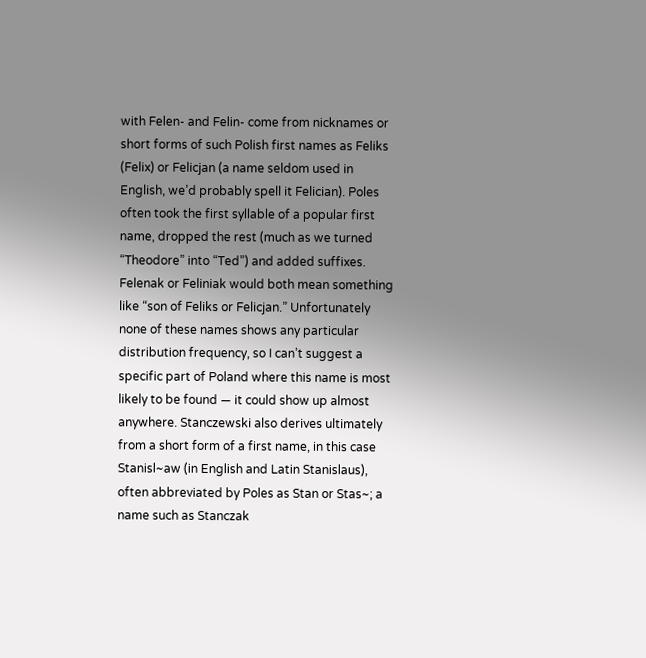with Felen- and Felin- come from nicknames or short forms of such Polish first names as Feliks (Felix) or Felicjan (a name seldom used in English, we’d probably spell it Felician). Poles often took the first syllable of a popular first name, dropped the rest (much as we turned “Theodore” into “Ted”) and added suffixes. Felenak or Feliniak would both mean something like “son of Feliks or Felicjan.” Unfortunately none of these names shows any particular distribution frequency, so I can’t suggest a specific part of Poland where this name is most likely to be found — it could show up almost anywhere. Stanczewski also derives ultimately from a short form of a first name, in this case Stanisl~aw (in English and Latin Stanislaus), often abbreviated by Poles as Stan or Stas~; a name such as Stanczak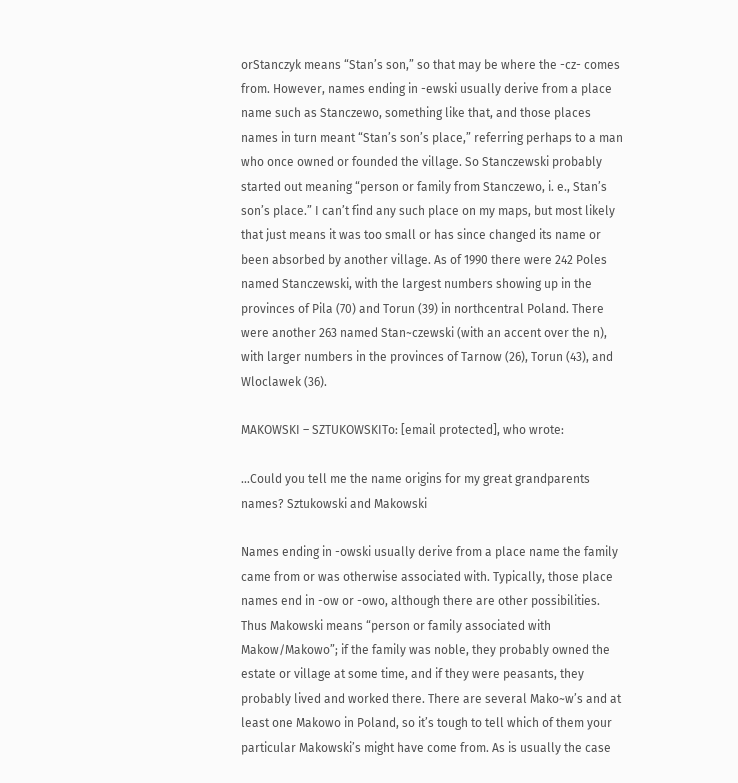orStanczyk means “Stan’s son,” so that may be where the -cz- comes from. However, names ending in -ewski usually derive from a place name such as Stanczewo, something like that, and those places names in turn meant “Stan’s son’s place,” referring perhaps to a man who once owned or founded the village. So Stanczewski probably started out meaning “person or family from Stanczewo, i. e., Stan’s son’s place.” I can’t find any such place on my maps, but most likely that just means it was too small or has since changed its name or been absorbed by another village. As of 1990 there were 242 Poles named Stanczewski, with the largest numbers showing up in the provinces of Pila (70) and Torun (39) in northcentral Poland. There were another 263 named Stan~czewski (with an accent over the n), with larger numbers in the provinces of Tarnow (26), Torun (43), and Wloclawek (36).

MAKOWSKI – SZTUKOWSKITo: [email protected], who wrote:

…Could you tell me the name origins for my great grandparents names? Sztukowski and Makowski

Names ending in -owski usually derive from a place name the family came from or was otherwise associated with. Typically, those place names end in -ow or -owo, although there are other possibilities. Thus Makowski means “person or family associated with Makow/Makowo”; if the family was noble, they probably owned the estate or village at some time, and if they were peasants, they probably lived and worked there. There are several Mako~w’s and at least one Makowo in Poland, so it’s tough to tell which of them your particular Makowski’s might have come from. As is usually the case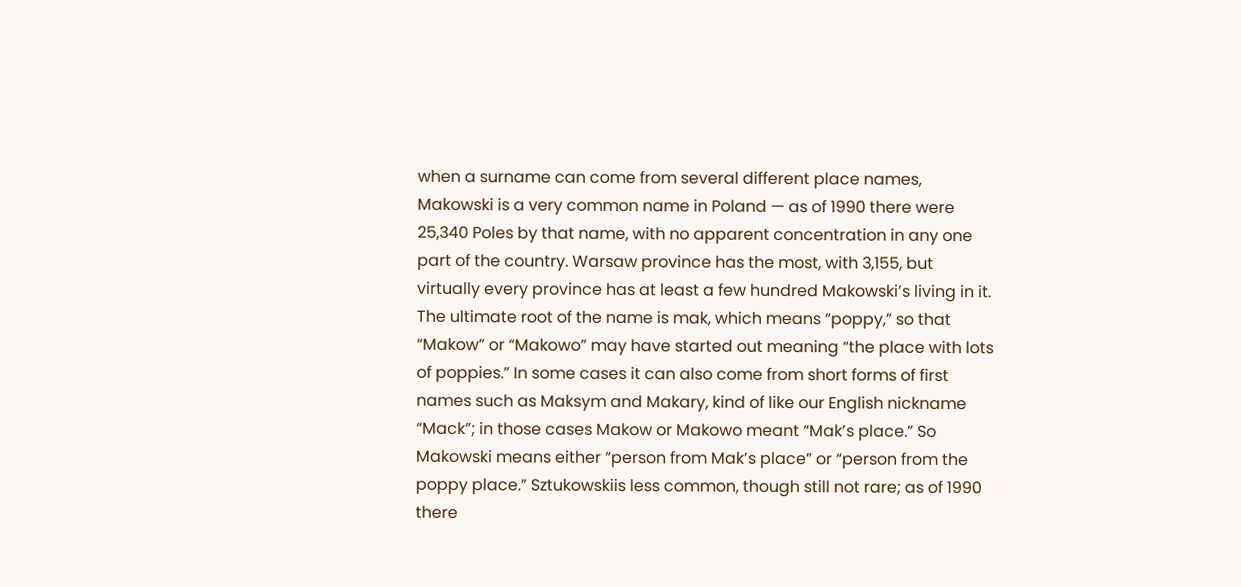when a surname can come from several different place names, Makowski is a very common name in Poland — as of 1990 there were 25,340 Poles by that name, with no apparent concentration in any one part of the country. Warsaw province has the most, with 3,155, but virtually every province has at least a few hundred Makowski’s living in it. The ultimate root of the name is mak, which means “poppy,” so that “Makow” or “Makowo” may have started out meaning “the place with lots of poppies.” In some cases it can also come from short forms of first names such as Maksym and Makary, kind of like our English nickname “Mack”; in those cases Makow or Makowo meant “Mak’s place.” So Makowski means either “person from Mak’s place” or “person from the poppy place.” Sztukowskiis less common, though still not rare; as of 1990 there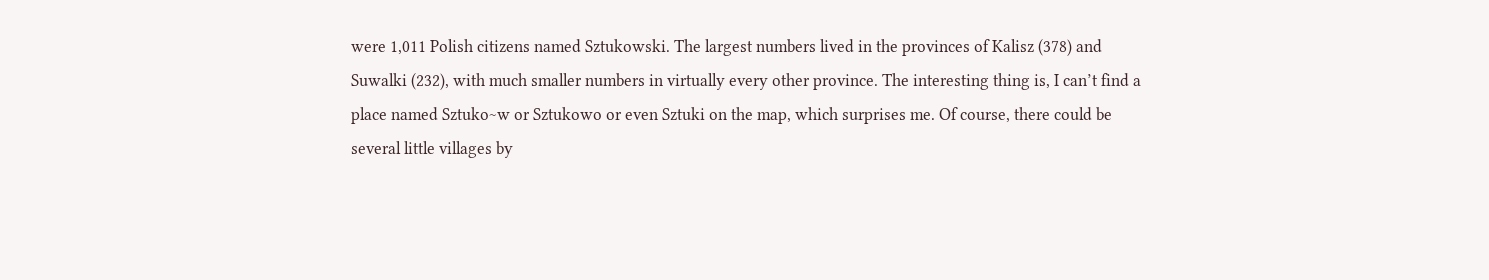were 1,011 Polish citizens named Sztukowski. The largest numbers lived in the provinces of Kalisz (378) and Suwalki (232), with much smaller numbers in virtually every other province. The interesting thing is, I can’t find a place named Sztuko~w or Sztukowo or even Sztuki on the map, which surprises me. Of course, there could be several little villages by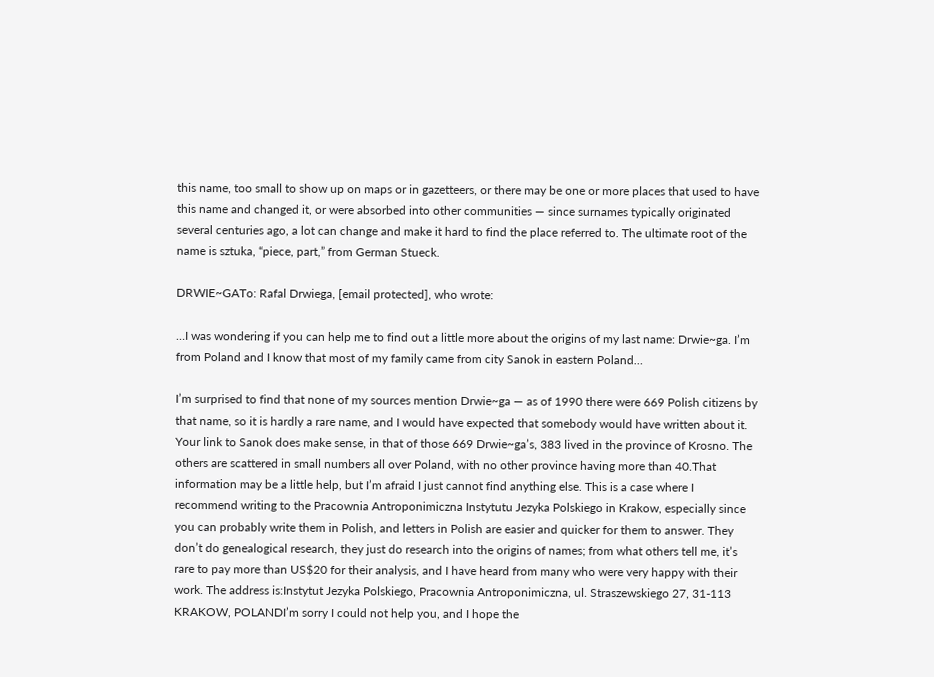this name, too small to show up on maps or in gazetteers, or there may be one or more places that used to have this name and changed it, or were absorbed into other communities — since surnames typically originated several centuries ago, a lot can change and make it hard to find the place referred to. The ultimate root of the name is sztuka, “piece, part,” from German Stueck.

DRWIE~GATo: Rafal Drwiega, [email protected], who wrote:

…I was wondering if you can help me to find out a little more about the origins of my last name: Drwie~ga. I’m from Poland and I know that most of my family came from city Sanok in eastern Poland…

I’m surprised to find that none of my sources mention Drwie~ga — as of 1990 there were 669 Polish citizens by that name, so it is hardly a rare name, and I would have expected that somebody would have written about it. Your link to Sanok does make sense, in that of those 669 Drwie~ga’s, 383 lived in the province of Krosno. The others are scattered in small numbers all over Poland, with no other province having more than 40.That information may be a little help, but I’m afraid I just cannot find anything else. This is a case where I recommend writing to the Pracownia Antroponimiczna Instytutu Jezyka Polskiego in Krakow, especially since you can probably write them in Polish, and letters in Polish are easier and quicker for them to answer. They don’t do genealogical research, they just do research into the origins of names; from what others tell me, it’s rare to pay more than US$20 for their analysis, and I have heard from many who were very happy with their work. The address is:Instytut Jezyka Polskiego, Pracownia Antroponimiczna, ul. Straszewskiego 27, 31-113 KRAKOW, POLANDI’m sorry I could not help you, and I hope the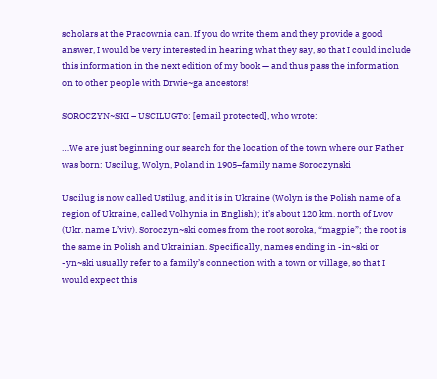scholars at the Pracownia can. If you do write them and they provide a good answer, I would be very interested in hearing what they say, so that I could include this information in the next edition of my book — and thus pass the information on to other people with Drwie~ga ancestors!

SOROCZYN~SKI – USCILUGTo: [email protected], who wrote:

…We are just beginning our search for the location of the town where our Father was born: Uscilug, Wolyn, Poland in 1905–family name Soroczynski

Uscilug is now called Ustilug, and it is in Ukraine (Wolyn is the Polish name of a region of Ukraine, called Volhynia in English); it’s about 120 km. north of Lvov (Ukr. name L’viv). Soroczyn~ski comes from the root soroka, “magpie”; the root is the same in Polish and Ukrainian. Specifically, names ending in -in~ski or -yn~ski usually refer to a family’s connection with a town or village, so that I would expect this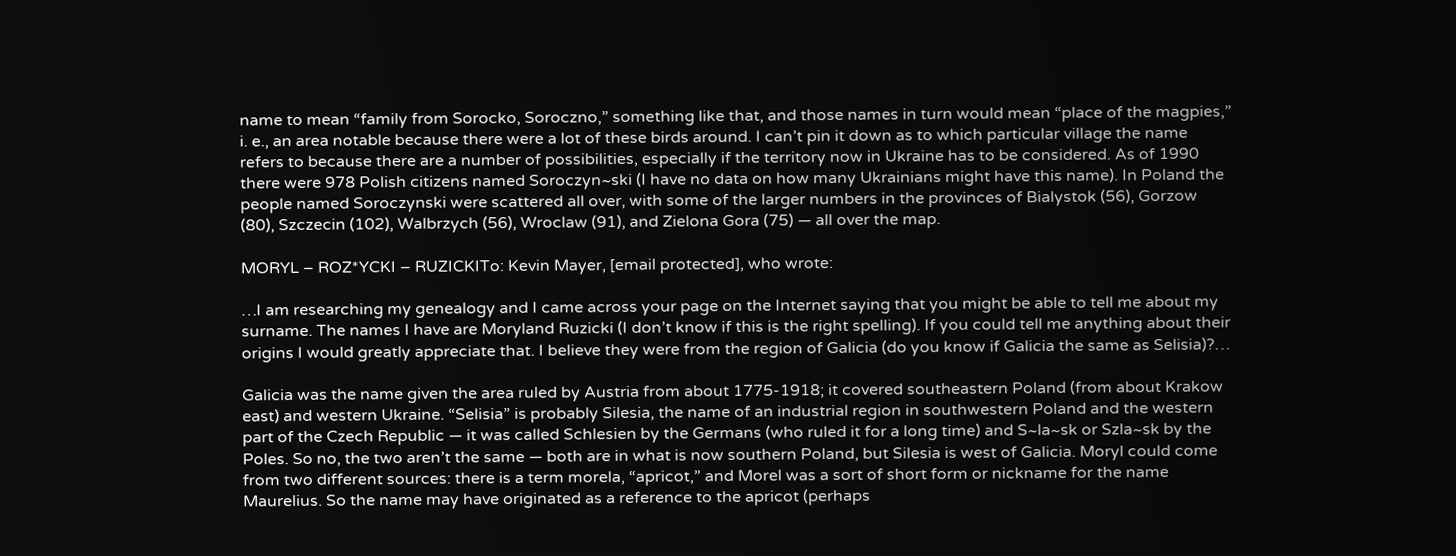name to mean “family from Sorocko, Soroczno,” something like that, and those names in turn would mean “place of the magpies,” i. e., an area notable because there were a lot of these birds around. I can’t pin it down as to which particular village the name refers to because there are a number of possibilities, especially if the territory now in Ukraine has to be considered. As of 1990 there were 978 Polish citizens named Soroczyn~ski (I have no data on how many Ukrainians might have this name). In Poland the people named Soroczynski were scattered all over, with some of the larger numbers in the provinces of Bialystok (56), Gorzow (80), Szczecin (102), Walbrzych (56), Wroclaw (91), and Zielona Gora (75) — all over the map.

MORYL – ROZ*YCKI – RUZICKITo: Kevin Mayer, [email protected], who wrote:

…I am researching my genealogy and I came across your page on the Internet saying that you might be able to tell me about my surname. The names I have are Moryland Ruzicki (I don’t know if this is the right spelling). If you could tell me anything about their origins I would greatly appreciate that. I believe they were from the region of Galicia (do you know if Galicia the same as Selisia)?…

Galicia was the name given the area ruled by Austria from about 1775-1918; it covered southeastern Poland (from about Krakow east) and western Ukraine. “Selisia” is probably Silesia, the name of an industrial region in southwestern Poland and the western part of the Czech Republic — it was called Schlesien by the Germans (who ruled it for a long time) and S~la~sk or Szla~sk by the Poles. So no, the two aren’t the same — both are in what is now southern Poland, but Silesia is west of Galicia. Moryl could come from two different sources: there is a term morela, “apricot,” and Morel was a sort of short form or nickname for the name Maurelius. So the name may have originated as a reference to the apricot (perhaps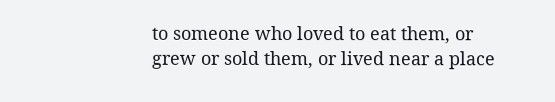to someone who loved to eat them, or grew or sold them, or lived near a place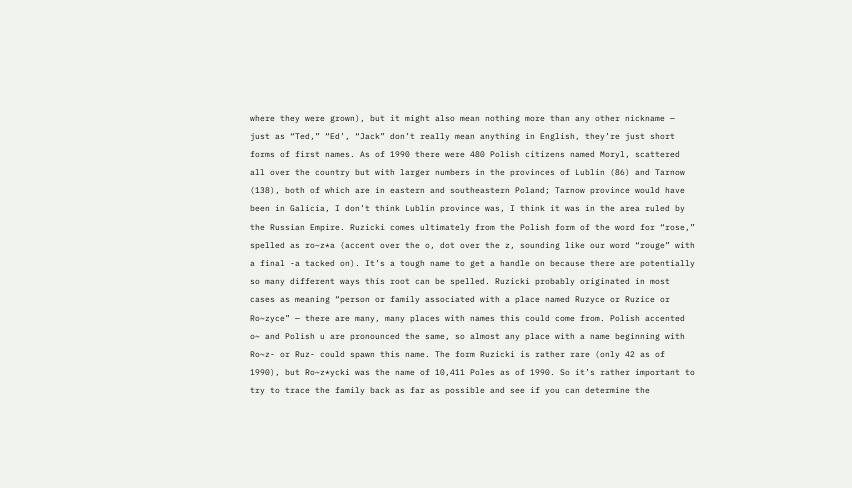where they were grown), but it might also mean nothing more than any other nickname — just as “Ted,” “Ed’, “Jack” don’t really mean anything in English, they’re just short forms of first names. As of 1990 there were 480 Polish citizens named Moryl, scattered all over the country but with larger numbers in the provinces of Lublin (86) and Tarnow (138), both of which are in eastern and southeastern Poland; Tarnow province would have been in Galicia, I don’t think Lublin province was, I think it was in the area ruled by the Russian Empire. Ruzicki comes ultimately from the Polish form of the word for “rose,” spelled as ro~z*a (accent over the o, dot over the z, sounding like our word “rouge” with a final -a tacked on). It’s a tough name to get a handle on because there are potentially so many different ways this root can be spelled. Ruzicki probably originated in most cases as meaning “person or family associated with a place named Ruzyce or Ruzice or Ro~zyce” — there are many, many places with names this could come from. Polish accented o~ and Polish u are pronounced the same, so almost any place with a name beginning with Ro~z- or Ruz- could spawn this name. The form Ruzicki is rather rare (only 42 as of 1990), but Ro~z*ycki was the name of 10,411 Poles as of 1990. So it’s rather important to try to trace the family back as far as possible and see if you can determine the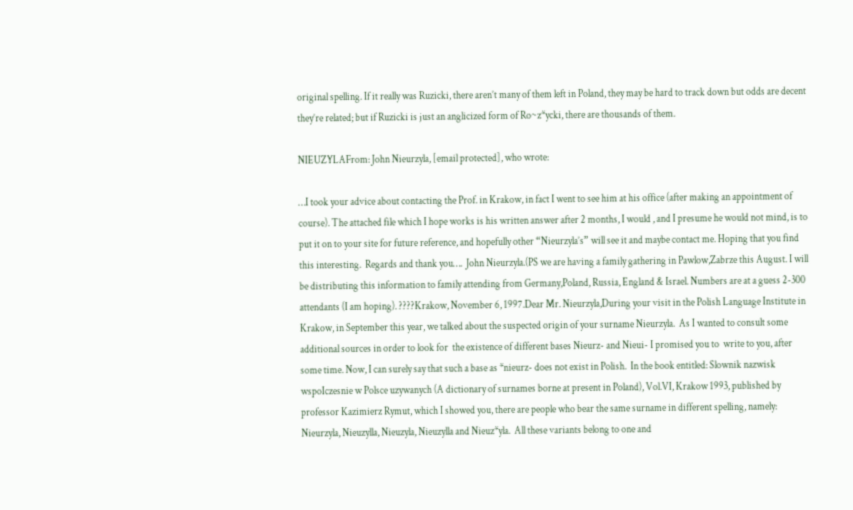original spelling. If it really was Ruzicki, there aren’t many of them left in Poland, they may be hard to track down but odds are decent they’re related; but if Ruzicki is just an anglicized form of Ro~z*ycki, there are thousands of them.

NIEUZYLAFrom: John Nieurzyla, [email protected], who wrote:

…I took your advice about contacting the Prof. in Krakow, in fact I went to see him at his office (after making an appointment of course). The attached file which I hope works is his written answer after 2 months, I would , and I presume he would not mind, is to put it on to your site for future reference, and hopefully other “Nieurzyla’s” will see it and maybe contact me. Hoping that you find this interesting.  Regards and thank you….  John Nieurzyla.(PS we are having a family gathering in Pawlow,Zabrze this August. I will be distributing this information to family attending from Germany,Poland, Russia, England & Israel. Numbers are at a guess 2-300 attendants (I am hoping). ????Krakow, November 6, 1997.Dear Mr. Nieurzyla,During your visit in the Polish Language Institute in Krakow, in September this year, we talked about the suspected origin of your surname Nieurzyla.  As I wanted to consult some additional sources in order to look for  the existence of different bases Nieurz- and Nieui- I promised you to  write to you, after some time. Now, I can surely say that such a base as *nieurz- does not exist in Polish.  In the book entitled: Slownik nazwisk wspoIczesnie w Polsce uzywanych (A dictionary of surnames borne at present in Poland), Vol.VI, Krakow 1993, published by professor Kazimierz Rymut, which I showed you, there are people who bear the same surname in different spelling, namely: Nieurzyla, Nieuzylla, Nieuzyla, Nieuzylla and Nieuz*yla.  All these variants belong to one and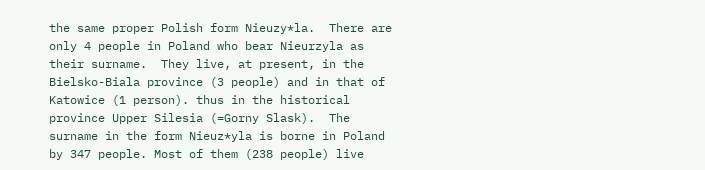the same proper Polish form Nieuzy*la.  There are only 4 people in Poland who bear Nieurzyla as their surname.  They live, at present, in the Bielsko-Biala province (3 people) and in that of Katowice (1 person). thus in the historical province Upper Silesia (=Gorny Slask).  The surname in the form Nieuz*yla is borne in Poland by 347 people. Most of them (238 people) live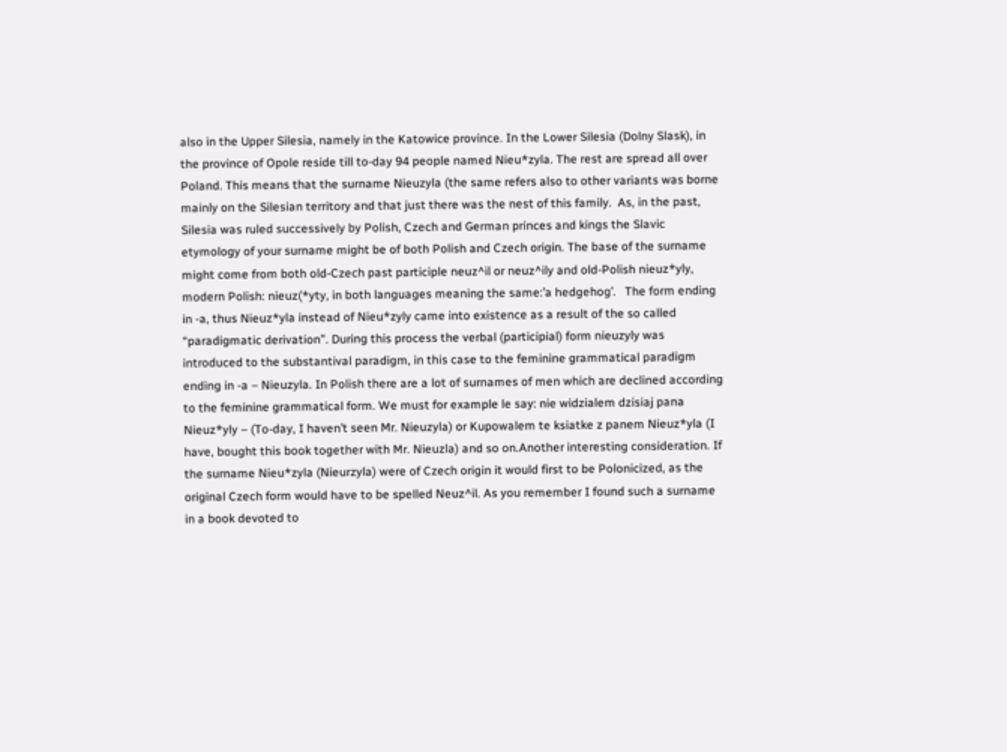also in the Upper Silesia, namely in the Katowice province. In the Lower Silesia (Dolny Slask), in the province of Opole reside till to-day 94 people named Nieu*zyla. The rest are spread all over Poland. This means that the surname Nieuzyla (the same refers also to other variants was borne mainly on the Silesian territory and that just there was the nest of this family.  As, in the past, Silesia was ruled successively by Polish, Czech and German princes and kings the Slavic etymology of your surname might be of both Polish and Czech origin. The base of the surname might come from both old-Czech past participle neuz^il or neuz^ily and old-Polish nieuz*yly, modern Polish: nieuz(*yty, in both languages meaning the same:’a hedgehog’.   The form ending in -a, thus Nieuz*yla instead of Nieu*zyly came into existence as a result of the so called “paradigmatic derivation”. During this process the verbal (participial) form nieuzyly was introduced to the substantival paradigm, in this case to the feminine grammatical paradigm ending in -a – Nieuzyla. In Polish there are a lot of surnames of men which are declined according to the feminine grammatical form. We must for example le say: nie widzialem dzisiaj pana Nieuz*yly – (To-day, I haven’t seen Mr. Nieuzyla) or Kupowalem te ksiatke z panem Nieuz*yla (I have, bought this book together with Mr. Nieuzla) and so on.Another interesting consideration. If the surname Nieu*zyla (Nieurzyla) were of Czech origin it would first to be Polonicized, as the original Czech form would have to be spelled Neuz^il. As you remember I found such a surname in a book devoted to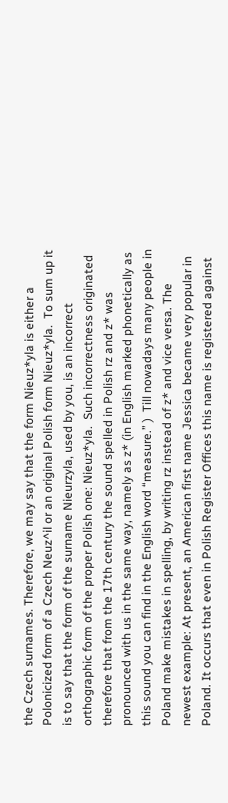the Czech surnames. Therefore, we may say that the form Nieuz*yla is either a Polonicized form of a Czech Neuz^il or an original Polish form Nieuz*yla.  To sum up it is to say that the form of the surname Nieurzyla, used by you, is an incorrect orthographic form of the proper Polish one: Nieuz*yla.  Such incorrectness originated therefore that from the 17th century the sound spelled in Polish rz and z* was pronounced with us in the same way, namely as z* (in English marked phonetically as this sound you can find in the English word “measure.” )  Till nowadays many people in Poland make mistakes in spelling, by writing rz instead of z* and vice versa. The newest example: At present, an American first name Jessica became very popular in Poland. It occurs that even in Polish Register Offices this name is registered against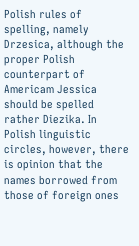Polish rules of spelling, namely Drzesica, although the proper Polish counterpart of Americam Jessica should be spelled rather Diezika. In Polish linguistic circles, however, there is opinion that the names borrowed from those of foreign ones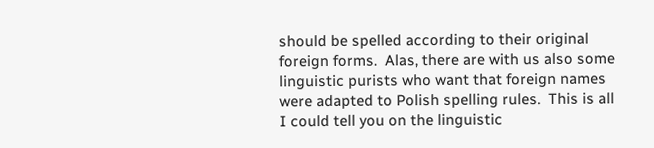should be spelled according to their original foreign forms.  Alas, there are with us also some linguistic purists who want that foreign names were adapted to Polish spelling rules.  This is all I could tell you on the linguistic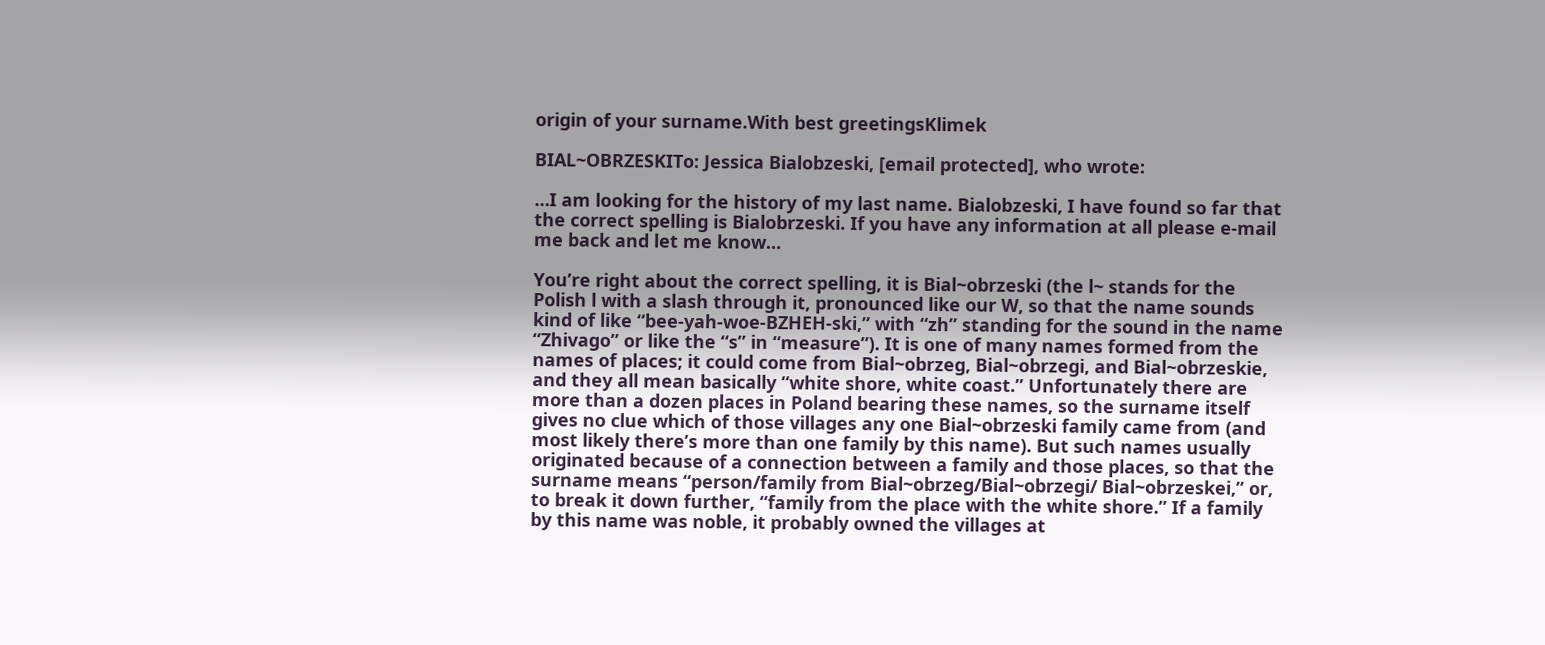origin of your surname.With best greetingsKlimek

BIAL~OBRZESKITo: Jessica Bialobzeski, [email protected], who wrote:

…I am looking for the history of my last name. Bialobzeski, I have found so far that the correct spelling is Bialobrzeski. If you have any information at all please e-mail me back and let me know…

You’re right about the correct spelling, it is Bial~obrzeski (the l~ stands for the Polish l with a slash through it, pronounced like our W, so that the name sounds kind of like “bee-yah-woe-BZHEH-ski,” with “zh” standing for the sound in the name “Zhivago” or like the “s” in “measure”). It is one of many names formed from the names of places; it could come from Bial~obrzeg, Bial~obrzegi, and Bial~obrzeskie, and they all mean basically “white shore, white coast.” Unfortunately there are more than a dozen places in Poland bearing these names, so the surname itself gives no clue which of those villages any one Bial~obrzeski family came from (and most likely there’s more than one family by this name). But such names usually originated because of a connection between a family and those places, so that the surname means “person/family from Bial~obrzeg/Bial~obrzegi/ Bial~obrzeskei,” or, to break it down further, “family from the place with the white shore.” If a family by this name was noble, it probably owned the villages at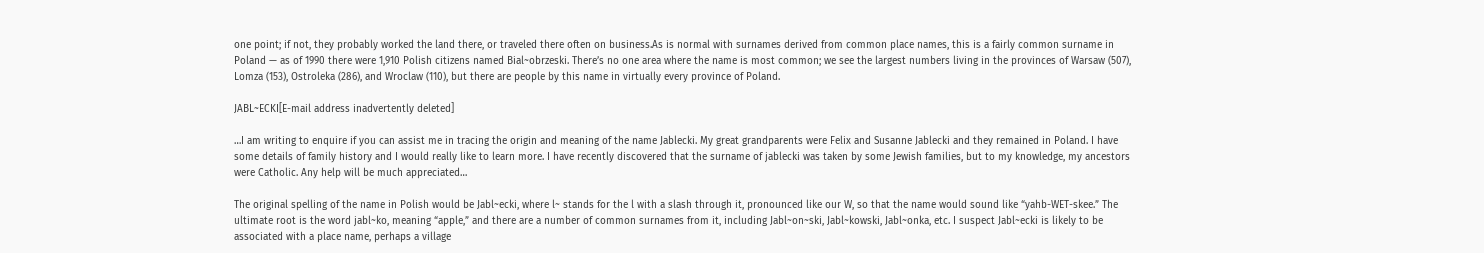one point; if not, they probably worked the land there, or traveled there often on business.As is normal with surnames derived from common place names, this is a fairly common surname in Poland — as of 1990 there were 1,910 Polish citizens named Bial~obrzeski. There’s no one area where the name is most common; we see the largest numbers living in the provinces of Warsaw (507), Lomza (153), Ostroleka (286), and Wroclaw (110), but there are people by this name in virtually every province of Poland.

JABL~ECKI[E-mail address inadvertently deleted]

…I am writing to enquire if you can assist me in tracing the origin and meaning of the name Jablecki. My great grandparents were Felix and Susanne Jablecki and they remained in Poland. I have some details of family history and I would really like to learn more. I have recently discovered that the surname of jablecki was taken by some Jewish families, but to my knowledge, my ancestors were Catholic. Any help will be much appreciated…

The original spelling of the name in Polish would be Jabl~ecki, where l~ stands for the l with a slash through it, pronounced like our W, so that the name would sound like “yahb-WET-skee.” The ultimate root is the word jabl~ko, meaning “apple,” and there are a number of common surnames from it, including Jabl~on~ski, Jabl~kowski, Jabl~onka, etc. I suspect Jabl~ecki is likely to be associated with a place name, perhaps a village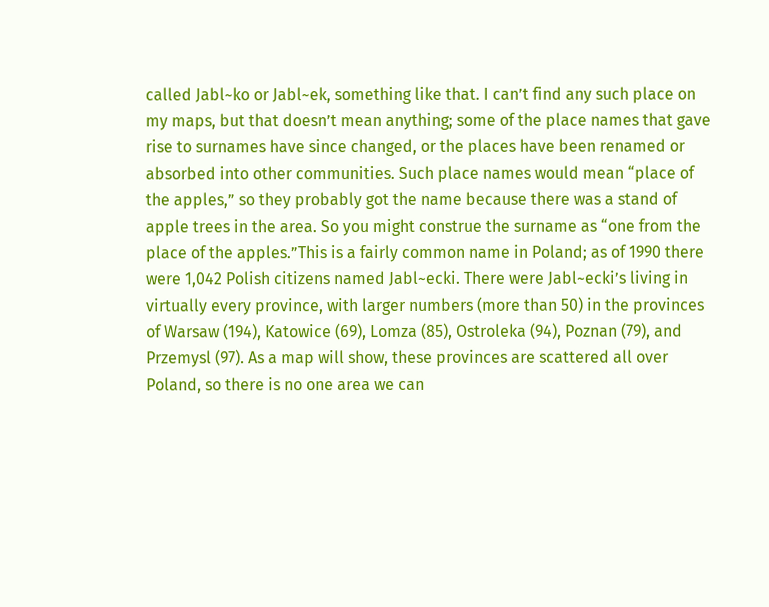called Jabl~ko or Jabl~ek, something like that. I can’t find any such place on my maps, but that doesn’t mean anything; some of the place names that gave rise to surnames have since changed, or the places have been renamed or absorbed into other communities. Such place names would mean “place of the apples,” so they probably got the name because there was a stand of apple trees in the area. So you might construe the surname as “one from the place of the apples.”This is a fairly common name in Poland; as of 1990 there were 1,042 Polish citizens named Jabl~ecki. There were Jabl~ecki’s living in virtually every province, with larger numbers (more than 50) in the provinces of Warsaw (194), Katowice (69), Lomza (85), Ostroleka (94), Poznan (79), and Przemysl (97). As a map will show, these provinces are scattered all over Poland, so there is no one area we can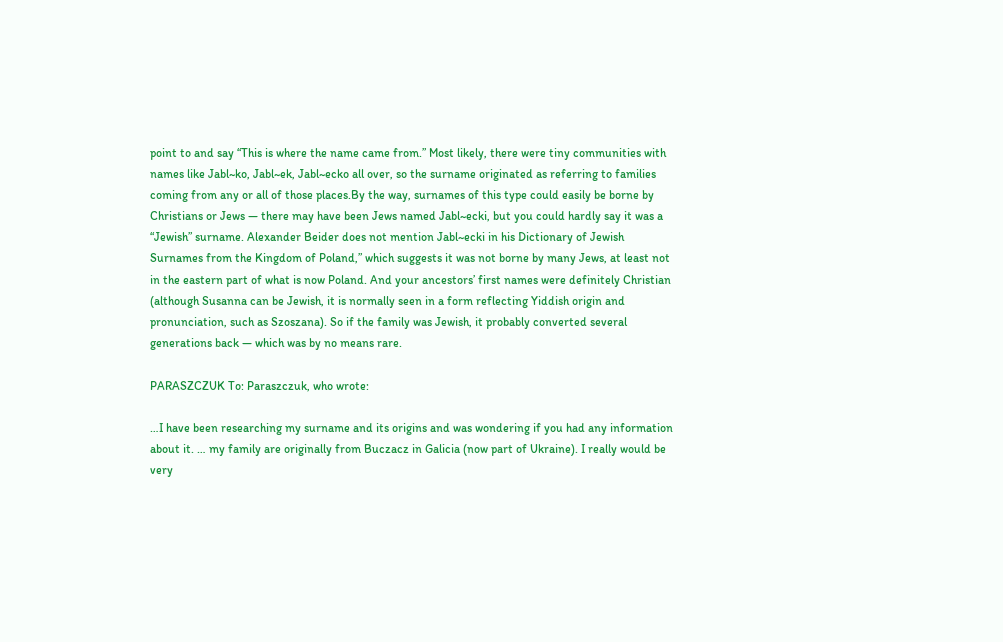point to and say “This is where the name came from.” Most likely, there were tiny communities with names like Jabl~ko, Jabl~ek, Jabl~ecko all over, so the surname originated as referring to families coming from any or all of those places.By the way, surnames of this type could easily be borne by Christians or Jews — there may have been Jews named Jabl~ecki, but you could hardly say it was a “Jewish” surname. Alexander Beider does not mention Jabl~ecki in his Dictionary of Jewish Surnames from the Kingdom of Poland,” which suggests it was not borne by many Jews, at least not in the eastern part of what is now Poland. And your ancestors’ first names were definitely Christian (although Susanna can be Jewish, it is normally seen in a form reflecting Yiddish origin and pronunciation, such as Szoszana). So if the family was Jewish, it probably converted several generations back — which was by no means rare.

PARASZCZUK To: Paraszczuk, who wrote:

…I have been researching my surname and its origins and was wondering if you had any information about it. … my family are originally from Buczacz in Galicia (now part of Ukraine). I really would be very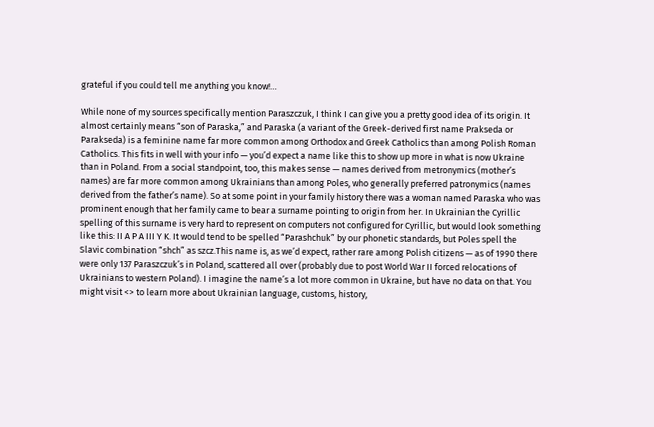grateful if you could tell me anything you know!…

While none of my sources specifically mention Paraszczuk, I think I can give you a pretty good idea of its origin. It almost certainly means “son of Paraska,” and Paraska (a variant of the Greek-derived first name Prakseda or Parakseda) is a feminine name far more common among Orthodox and Greek Catholics than among Polish Roman Catholics. This fits in well with your info — you’d expect a name like this to show up more in what is now Ukraine than in Poland. From a social standpoint, too, this makes sense — names derived from metronymics (mother’s names) are far more common among Ukrainians than among Poles, who generally preferred patronymics (names derived from the father’s name). So at some point in your family history there was a woman named Paraska who was prominent enough that her family came to bear a surname pointing to origin from her. In Ukrainian the Cyrillic spelling of this surname is very hard to represent on computers not configured for Cyrillic, but would look something like this: II A P A III Y K. It would tend to be spelled “Parashchuk” by our phonetic standards, but Poles spell the Slavic combination “shch” as szcz.This name is, as we’d expect, rather rare among Polish citizens — as of 1990 there were only 137 Paraszczuk’s in Poland, scattered all over (probably due to post World War II forced relocations of Ukrainians to western Poland). I imagine the name’s a lot more common in Ukraine, but have no data on that. You might visit <> to learn more about Ukrainian language, customs, history,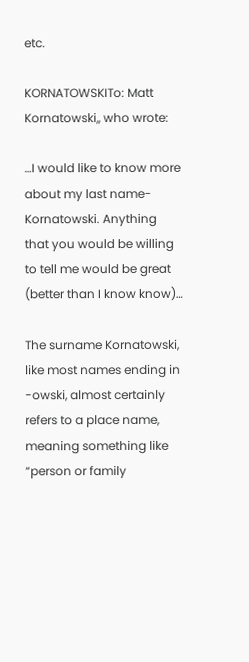etc.

KORNATOWSKITo: Matt Kornatowski,, who wrote:

…I would like to know more about my last name- Kornatowski. Anything that you would be willing to tell me would be great (better than I know know)…

The surname Kornatowski, like most names ending in -owski, almost certainly refers to a place name, meaning something like “person or family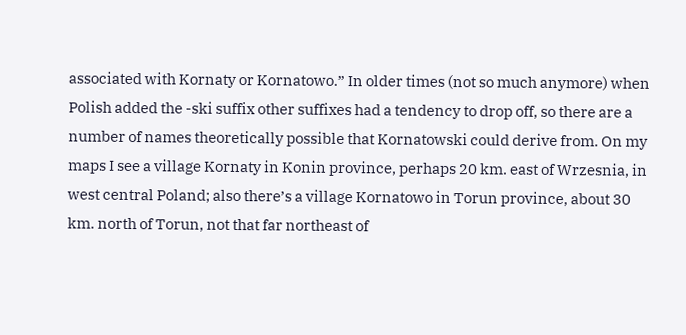associated with Kornaty or Kornatowo.” In older times (not so much anymore) when Polish added the -ski suffix other suffixes had a tendency to drop off, so there are a number of names theoretically possible that Kornatowski could derive from. On my maps I see a village Kornaty in Konin province, perhaps 20 km. east of Wrzesnia, in west central Poland; also there’s a village Kornatowo in Torun province, about 30 km. north of Torun, not that far northeast of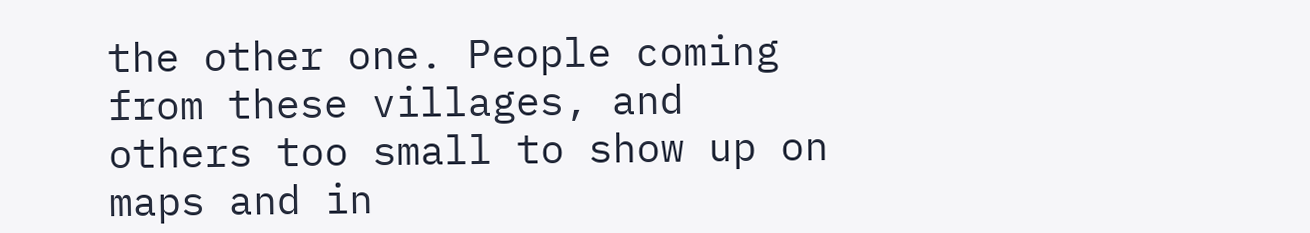the other one. People coming from these villages, and others too small to show up on maps and in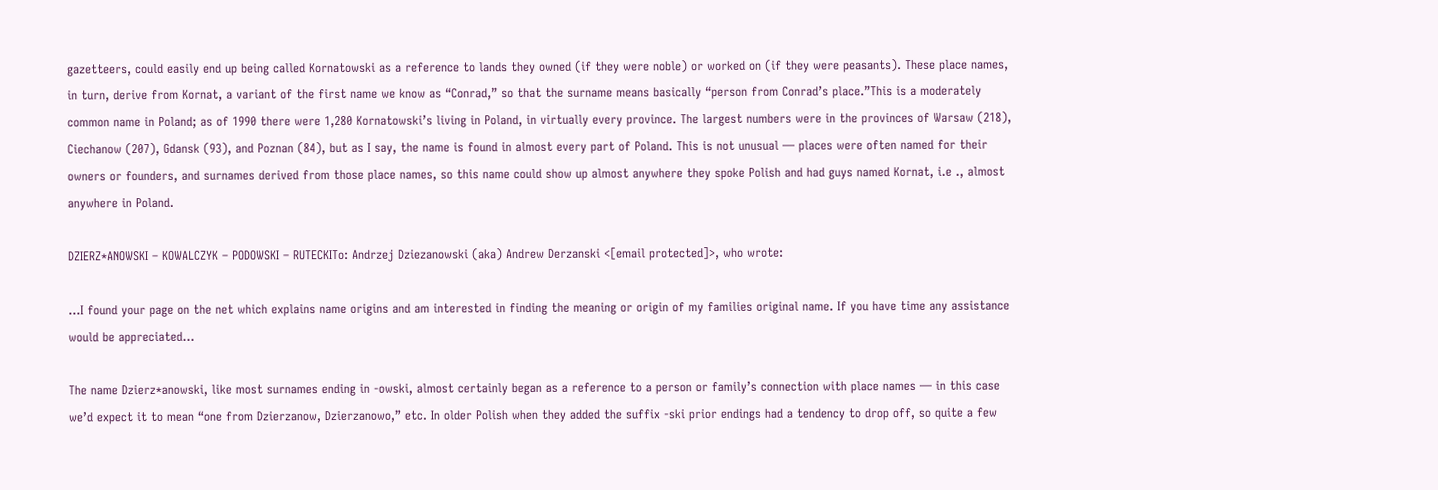gazetteers, could easily end up being called Kornatowski as a reference to lands they owned (if they were noble) or worked on (if they were peasants). These place names, in turn, derive from Kornat, a variant of the first name we know as “Conrad,” so that the surname means basically “person from Conrad’s place.”This is a moderately common name in Poland; as of 1990 there were 1,280 Kornatowski’s living in Poland, in virtually every province. The largest numbers were in the provinces of Warsaw (218), Ciechanow (207), Gdansk (93), and Poznan (84), but as I say, the name is found in almost every part of Poland. This is not unusual — places were often named for their owners or founders, and surnames derived from those place names, so this name could show up almost anywhere they spoke Polish and had guys named Kornat, i.e ., almost anywhere in Poland.

DZIERZ*ANOWSKI – KOWALCZYK – PODOWSKI – RUTECKITo: Andrzej Dziezanowski (aka) Andrew Derzanski <[email protected]>, who wrote:

…I found your page on the net which explains name origins and am interested in finding the meaning or origin of my families original name. If you have time any assistance would be appreciated…

The name Dzierz*anowski, like most surnames ending in -owski, almost certainly began as a reference to a person or family’s connection with place names — in this case we’d expect it to mean “one from Dzierzanow, Dzierzanowo,” etc. In older Polish when they added the suffix -ski prior endings had a tendency to drop off, so quite a few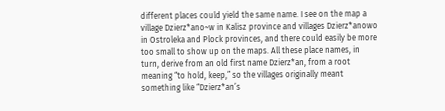different places could yield the same name. I see on the map a village Dzierz*ano~w in Kalisz province and villages Dzierz*anowo in Ostroleka and Plock provinces, and there could easily be more too small to show up on the maps. All these place names, in turn, derive from an old first name Dzierz*an, from a root meaning “to hold, keep,” so the villages originally meant something like “Dzierz*an’s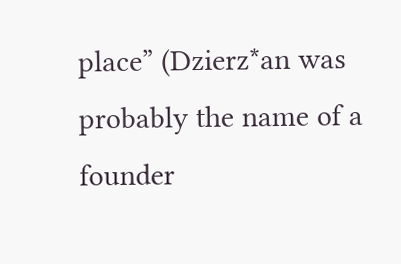place” (Dzierz*an was probably the name of a founder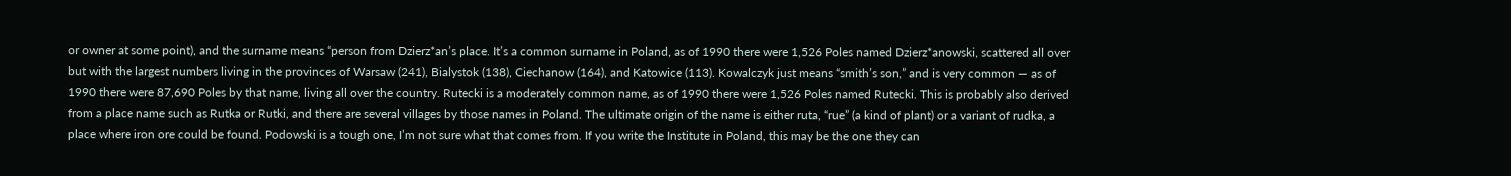or owner at some point), and the surname means “person from Dzierz*an’s place. It’s a common surname in Poland, as of 1990 there were 1,526 Poles named Dzierz*anowski, scattered all over but with the largest numbers living in the provinces of Warsaw (241), Bialystok (138), Ciechanow (164), and Katowice (113). Kowalczyk just means “smith’s son,” and is very common — as of 1990 there were 87,690 Poles by that name, living all over the country. Rutecki is a moderately common name, as of 1990 there were 1,526 Poles named Rutecki. This is probably also derived from a place name such as Rutka or Rutki, and there are several villages by those names in Poland. The ultimate origin of the name is either ruta, “rue” (a kind of plant) or a variant of rudka, a place where iron ore could be found. Podowski is a tough one, I’m not sure what that comes from. If you write the Institute in Poland, this may be the one they can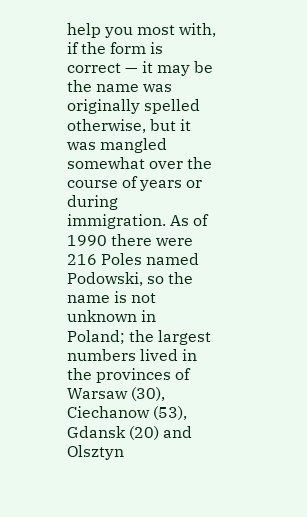help you most with, if the form is correct — it may be the name was originally spelled otherwise, but it was mangled somewhat over the course of years or during immigration. As of 1990 there were 216 Poles named Podowski, so the name is not unknown in Poland; the largest numbers lived in the provinces of Warsaw (30), Ciechanow (53), Gdansk (20) and Olsztyn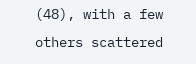(48), with a few others scattered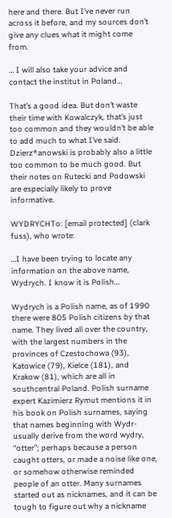here and there. But I’ve never run across it before, and my sources don’t give any clues what it might come from.

… I will also take your advice and contact the institut in Poland…

That’s a good idea. But don’t waste their time with Kowalczyk, that’s just too common and they wouldn’t be able to add much to what I’ve said. Dzierz*anowski is probably also a little too common to be much good. But their notes on Rutecki and Podowski are especially likely to prove informative.

WYDRYCHTo: [email protected] (clark fuss), who wrote:

…I have been trying to locate any information on the above name, Wydrych. I know it is Polish…

Wydrych is a Polish name, as of 1990 there were 805 Polish citizens by that name. They lived all over the country, with the largest numbers in the provinces of Czestochowa (93), Katowice (79), Kielce (181), and Krakow (81), which are all in southcentral Poland. Polish surname expert Kazimierz Rymut mentions it in his book on Polish surnames, saying that names beginning with Wydr- usually derive from the word wydry, “otter”; perhaps because a person caught otters, or made a noise like one, or somehow otherwise reminded people of an otter. Many surnames started out as nicknames, and it can be tough to figure out why a nickname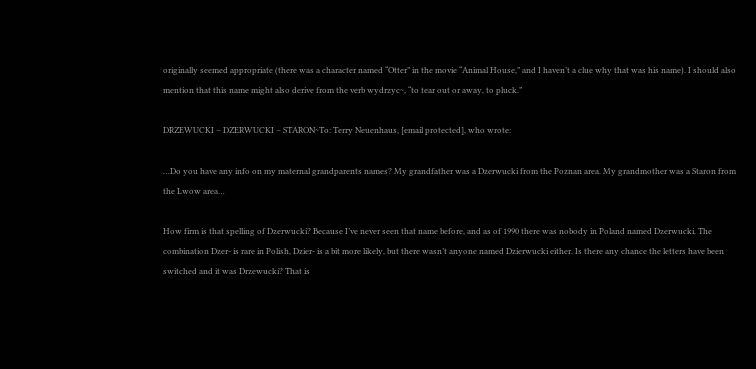originally seemed appropriate (there was a character named “Otter” in the movie “Animal House,” and I haven’t a clue why that was his name). I should also mention that this name might also derive from the verb wydrzyc~, “to tear out or away, to pluck.”

DRZEWUCKI – DZERWUCKI – STARON~To: Terry Neuenhaus, [email protected], who wrote:

…Do you have any info on my maternal grandparents names? My grandfather was a Dzerwucki from the Poznan area. My grandmother was a Staron from the Lwow area…

How firm is that spelling of Dzerwucki? Because I’ve never seen that name before, and as of 1990 there was nobody in Poland named Dzerwucki. The combination Dzer- is rare in Polish, Dzier- is a bit more likely, but there wasn’t anyone named Dzierwucki either. Is there any chance the letters have been switched and it was Drzewucki? That is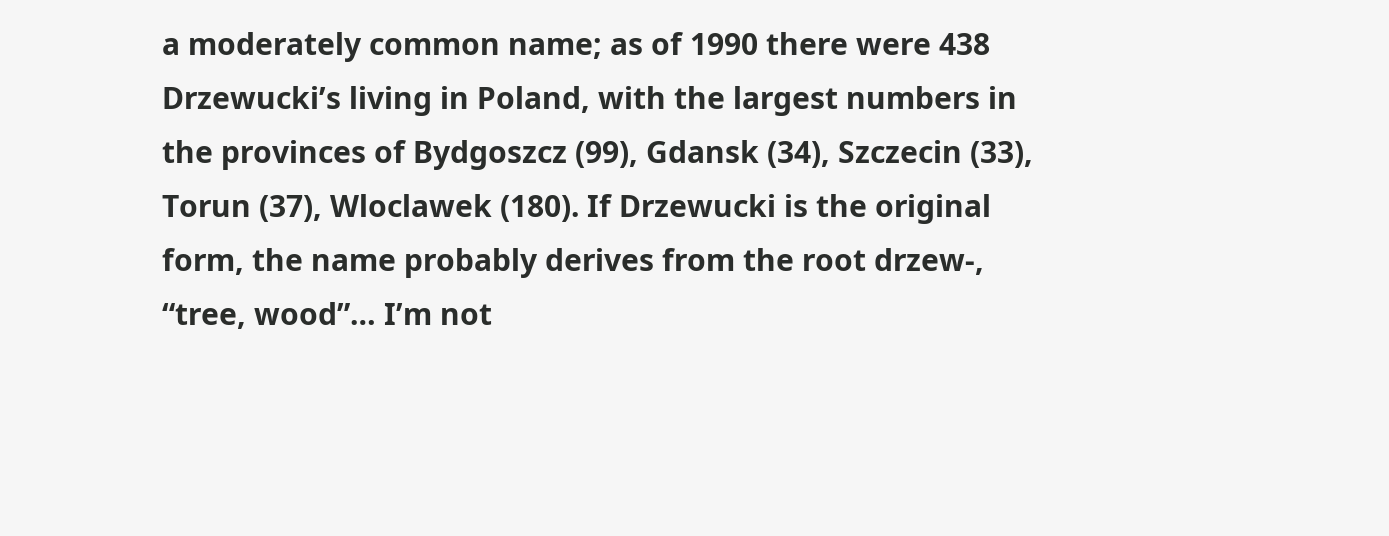a moderately common name; as of 1990 there were 438 Drzewucki’s living in Poland, with the largest numbers in the provinces of Bydgoszcz (99), Gdansk (34), Szczecin (33), Torun (37), Wloclawek (180). If Drzewucki is the original form, the name probably derives from the root drzew-, “tree, wood”… I’m not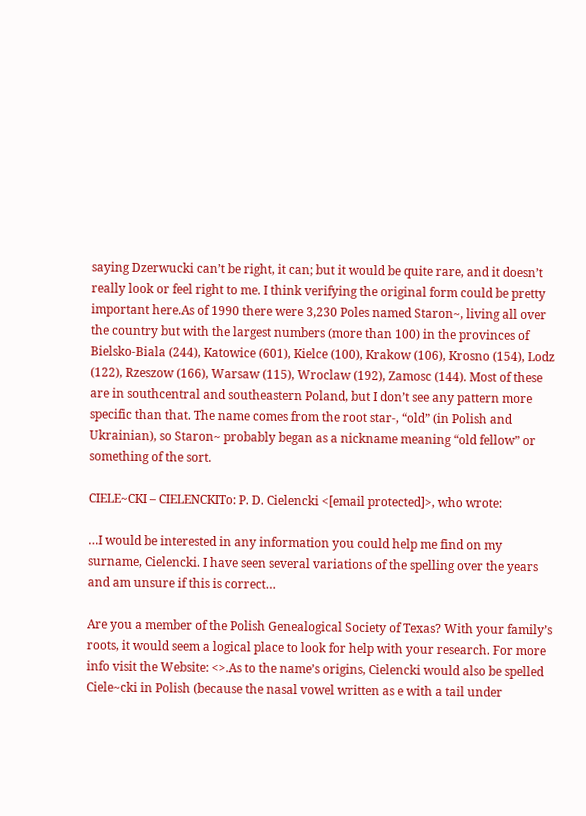saying Dzerwucki can’t be right, it can; but it would be quite rare, and it doesn’t really look or feel right to me. I think verifying the original form could be pretty important here.As of 1990 there were 3,230 Poles named Staron~, living all over the country but with the largest numbers (more than 100) in the provinces of Bielsko-Biala (244), Katowice (601), Kielce (100), Krakow (106), Krosno (154), Lodz (122), Rzeszow (166), Warsaw (115), Wroclaw (192), Zamosc (144). Most of these are in southcentral and southeastern Poland, but I don’t see any pattern more specific than that. The name comes from the root star-, “old” (in Polish and Ukrainian), so Staron~ probably began as a nickname meaning “old fellow” or something of the sort.

CIELE~CKI – CIELENCKITo: P. D. Cielencki <[email protected]>, who wrote:

…I would be interested in any information you could help me find on my surname, Cielencki. I have seen several variations of the spelling over the years and am unsure if this is correct…

Are you a member of the Polish Genealogical Society of Texas? With your family’s roots, it would seem a logical place to look for help with your research. For more info visit the Website: <>.As to the name’s origins, Cielencki would also be spelled Ciele~cki in Polish (because the nasal vowel written as e with a tail under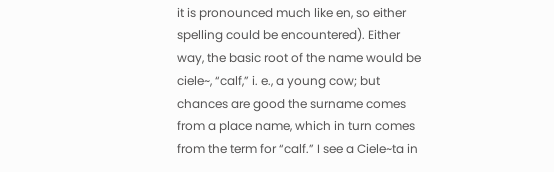it is pronounced much like en, so either spelling could be encountered). Either way, the basic root of the name would be ciele~, “calf,” i. e., a young cow; but chances are good the surname comes from a place name, which in turn comes from the term for “calf.” I see a Ciele~ta in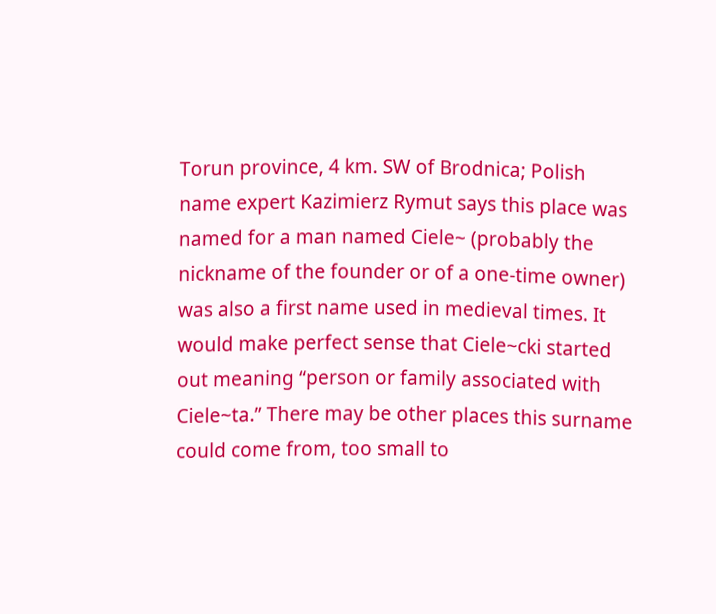Torun province, 4 km. SW of Brodnica; Polish name expert Kazimierz Rymut says this place was named for a man named Ciele~ (probably the nickname of the founder or of a one-time owner) was also a first name used in medieval times. It would make perfect sense that Ciele~cki started out meaning “person or family associated with Ciele~ta.” There may be other places this surname could come from, too small to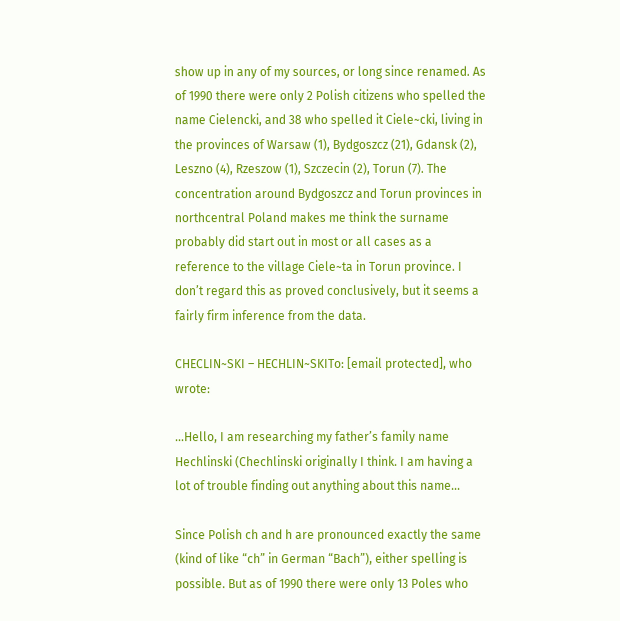show up in any of my sources, or long since renamed. As of 1990 there were only 2 Polish citizens who spelled the name Cielencki, and 38 who spelled it Ciele~cki, living in the provinces of Warsaw (1), Bydgoszcz (21), Gdansk (2), Leszno (4), Rzeszow (1), Szczecin (2), Torun (7). The concentration around Bydgoszcz and Torun provinces in northcentral Poland makes me think the surname probably did start out in most or all cases as a reference to the village Ciele~ta in Torun province. I don’t regard this as proved conclusively, but it seems a fairly firm inference from the data.

CHECLIN~SKI – HECHLIN~SKITo: [email protected], who wrote:

…Hello, I am researching my father’s family name Hechlinski (Chechlinski originally I think. I am having a lot of trouble finding out anything about this name…

Since Polish ch and h are pronounced exactly the same (kind of like “ch” in German “Bach”), either spelling is possible. But as of 1990 there were only 13 Poles who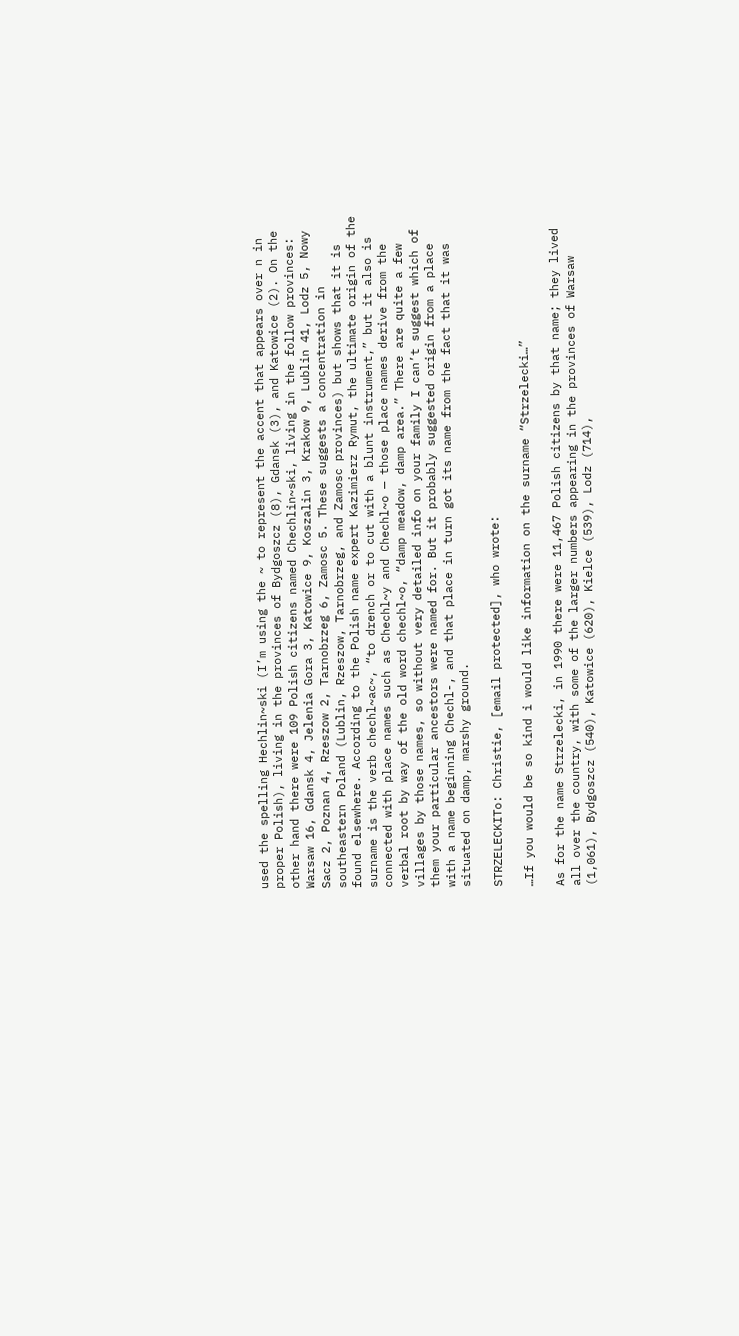used the spelling Hechlin~ski (I’m using the ~ to represent the accent that appears over n in proper Polish), living in the provinces of Bydgoszcz (8), Gdansk (3), and Katowice (2). On the other hand there were 109 Polish citizens named Chechlin~ski, living in the follow provinces: Warsaw 16, Gdansk 4, Jelenia Gora 3, Katowice 9, Koszalin 3, Krakow 9, Lublin 41, Lodz 5, Nowy Sacz 2, Poznan 4, Rzeszow 2, Tarnobrzeg 6, Zamosc 5. These suggests a concentration in southeastern Poland (Lublin, Rzeszow, Tarnobrzeg, and Zamosc provinces) but shows that it is found elsewhere. According to the Polish name expert Kazimierz Rymut, the ultimate origin of the surname is the verb chechl~ac~, “to drench or to cut with a blunt instrument,” but it also is connected with place names such as Chechl~y and Chechl~o — those place names derive from the verbal root by way of the old word chechl~o, “damp meadow, damp area.” There are quite a few villages by those names, so without very detailed info on your family I can’t suggest which of them your particular ancestors were named for. But it probably suggested origin from a place with a name beginning Chechl-, and that place in turn got its name from the fact that it was situated on damp, marshy ground.

STRZELECKITo: Christie, [email protected], who wrote:

…If you would be so kind i would like information on the surname “Strzelecki…”

As for the name Strzelecki, in 1990 there were 11,467 Polish citizens by that name; they lived all over the country, with some of the larger numbers appearing in the provinces of Warsaw (1,061), Bydgoszcz (540), Katowice (620), Kielce (539), Lodz (714),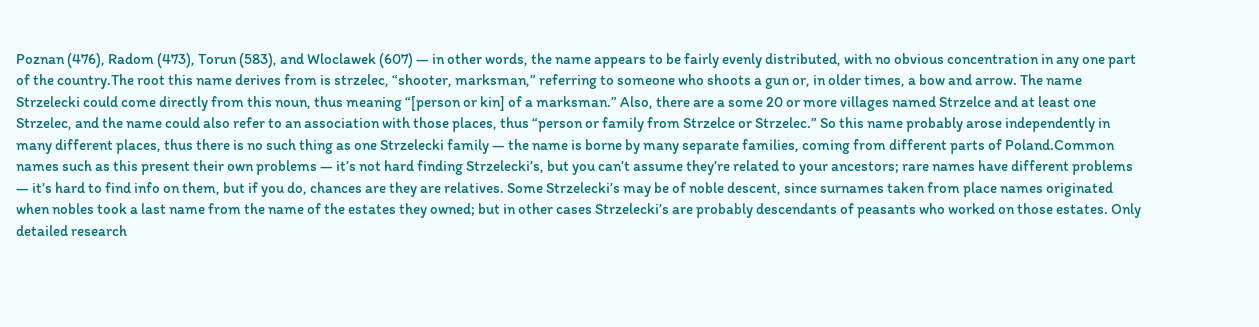Poznan (476), Radom (473), Torun (583), and Wloclawek (607) — in other words, the name appears to be fairly evenly distributed, with no obvious concentration in any one part of the country.The root this name derives from is strzelec, “shooter, marksman,” referring to someone who shoots a gun or, in older times, a bow and arrow. The name Strzelecki could come directly from this noun, thus meaning “[person or kin] of a marksman.” Also, there are a some 20 or more villages named Strzelce and at least one Strzelec, and the name could also refer to an association with those places, thus “person or family from Strzelce or Strzelec.” So this name probably arose independently in many different places, thus there is no such thing as one Strzelecki family — the name is borne by many separate families, coming from different parts of Poland.Common names such as this present their own problems — it’s not hard finding Strzelecki’s, but you can’t assume they’re related to your ancestors; rare names have different problems — it’s hard to find info on them, but if you do, chances are they are relatives. Some Strzelecki’s may be of noble descent, since surnames taken from place names originated when nobles took a last name from the name of the estates they owned; but in other cases Strzelecki’s are probably descendants of peasants who worked on those estates. Only detailed research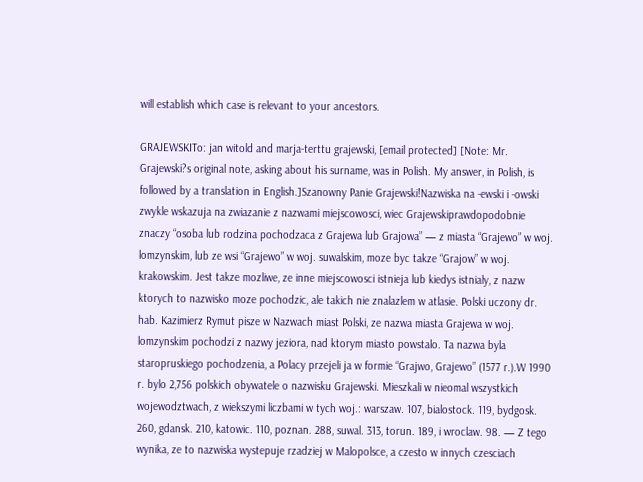will establish which case is relevant to your ancestors.

GRAJEWSKITo: jan witold and marja-terttu grajewski, [email protected] [Note: Mr. Grajewski?s original note, asking about his surname, was in Polish. My answer, in Polish, is followed by a translation in English.]Szanowny Panie Grajewski!Nazwiska na -ewski i -owski zwykle wskazuja na zwiazanie z nazwami miejscowosci, wiec Grajewskiprawdopodobnie znaczy “osoba lub rodzina pochodzaca z Grajewa lub Grajowa” — z miasta “Grajewo” w woj. lomzynskim, lub ze wsi “Grajewo” w woj. suwalskim, moze byc takze “Grajow” w woj. krakowskim. Jest takze mozliwe, ze inne miejscowosci istnieja lub kiedys istnialy, z nazw ktorych to nazwisko moze pochodzic, ale takich nie znalazlem w atlasie. Polski uczony dr. hab. Kazimierz Rymut pisze w Nazwach miast Polski, ze nazwa miasta Grajewa w woj. lomzynskim pochodzi z nazwy jeziora, nad ktorym miasto powstalo. Ta nazwa byla staropruskiego pochodzenia, a Polacy przejeli ja w formie “Grajwo, Grajewo” (1577 r.).W 1990 r. bylo 2,756 polskich obywatele o nazwisku Grajewski. Mieszkali w nieomal wszystkich wojewodztwach, z wiekszymi liczbami w tych woj.: warszaw. 107, bialostock. 119, bydgosk. 260, gdansk. 210, katowic. 110, poznan. 288, suwal. 313, torun. 189, i wroclaw. 98. — Z tego wynika, ze to nazwiska wystepuje rzadziej w Malopolsce, a czesto w innych czesciach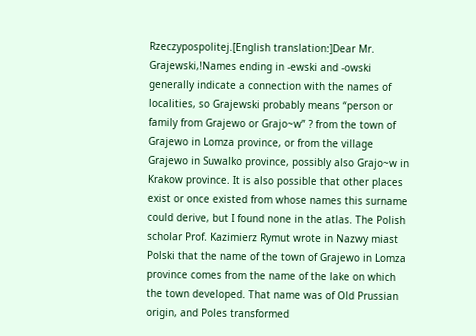Rzeczypospolitej.[English translation:]Dear Mr. Grajewski,!Names ending in -ewski and -owski generally indicate a connection with the names of localities, so Grajewski probably means “person or family from Grajewo or Grajo~w” ? from the town of Grajewo in Lomza province, or from the village Grajewo in Suwalko province, possibly also Grajo~w in Krakow province. It is also possible that other places exist or once existed from whose names this surname could derive, but I found none in the atlas. The Polish scholar Prof. Kazimierz Rymut wrote in Nazwy miast Polski that the name of the town of Grajewo in Lomza province comes from the name of the lake on which the town developed. That name was of Old Prussian origin, and Poles transformed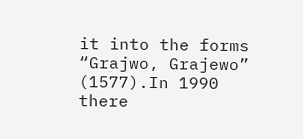it into the forms “Grajwo, Grajewo” (1577).In 1990 there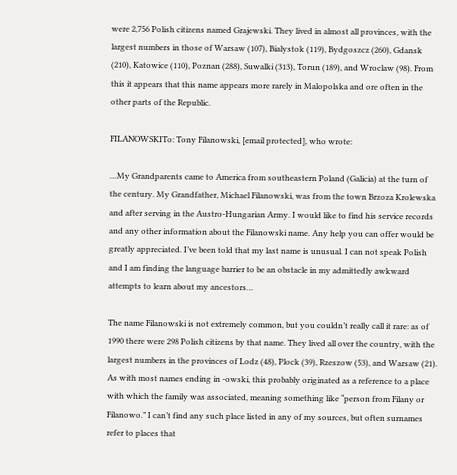were 2,756 Polish citizens named Grajewski. They lived in almost all provinces, with the largest numbers in those of Warsaw (107), Bialystok (119), Bydgoszcz (260), Gdansk (210), Katowice (110), Poznan (288), Suwalki (313), Torun (189), and Wroclaw (98). From this it appears that this name appears more rarely in Malopolska and ore often in the other parts of the Republic.

FILANOWSKITo: Tony Filanowski, [email protected], who wrote:

…My Grandparents came to America from southeastern Poland (Galicia) at the turn of the century. My Grandfather, Michael Filanowski, was from the town Brzoza Krolewska and after serving in the Austro-Hungarian Army. I would like to find his service records and any other information about the Filanowski name. Any help you can offer would be greatly appreciated. I’ve been told that my last name is unusual. I can not speak Polish and I am finding the language barrier to be an obstacle in my admittedly awkward attempts to learn about my ancestors…

The name Filanowski is not extremely common, but you couldn’t really call it rare: as of 1990 there were 298 Polish citizens by that name. They lived all over the country, with the largest numbers in the provinces of Lodz (48), Plock (39), Rzeszow (53), and Warsaw (21). As with most names ending in -owski, this probably originated as a reference to a place with which the family was associated, meaning something like “person from Filany or Filanowo.” I can’t find any such place listed in any of my sources, but often surnames refer to places that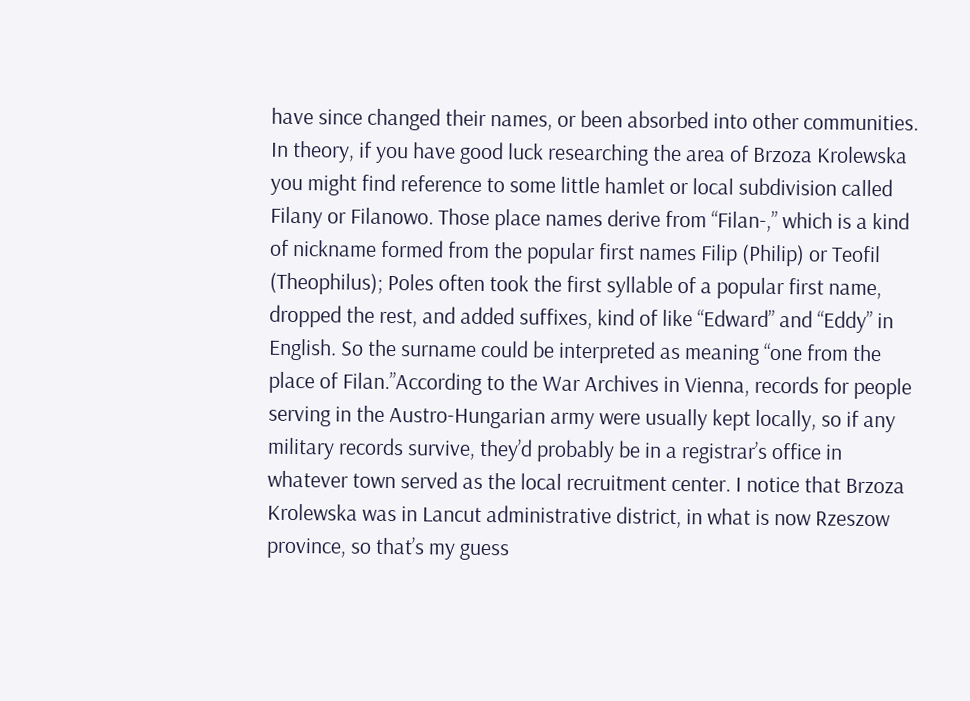have since changed their names, or been absorbed into other communities. In theory, if you have good luck researching the area of Brzoza Krolewska you might find reference to some little hamlet or local subdivision called Filany or Filanowo. Those place names derive from “Filan-,” which is a kind of nickname formed from the popular first names Filip (Philip) or Teofil (Theophilus); Poles often took the first syllable of a popular first name, dropped the rest, and added suffixes, kind of like “Edward” and “Eddy” in English. So the surname could be interpreted as meaning “one from the place of Filan.”According to the War Archives in Vienna, records for people serving in the Austro-Hungarian army were usually kept locally, so if any military records survive, they’d probably be in a registrar’s office in whatever town served as the local recruitment center. I notice that Brzoza Krolewska was in Lancut administrative district, in what is now Rzeszow province, so that’s my guess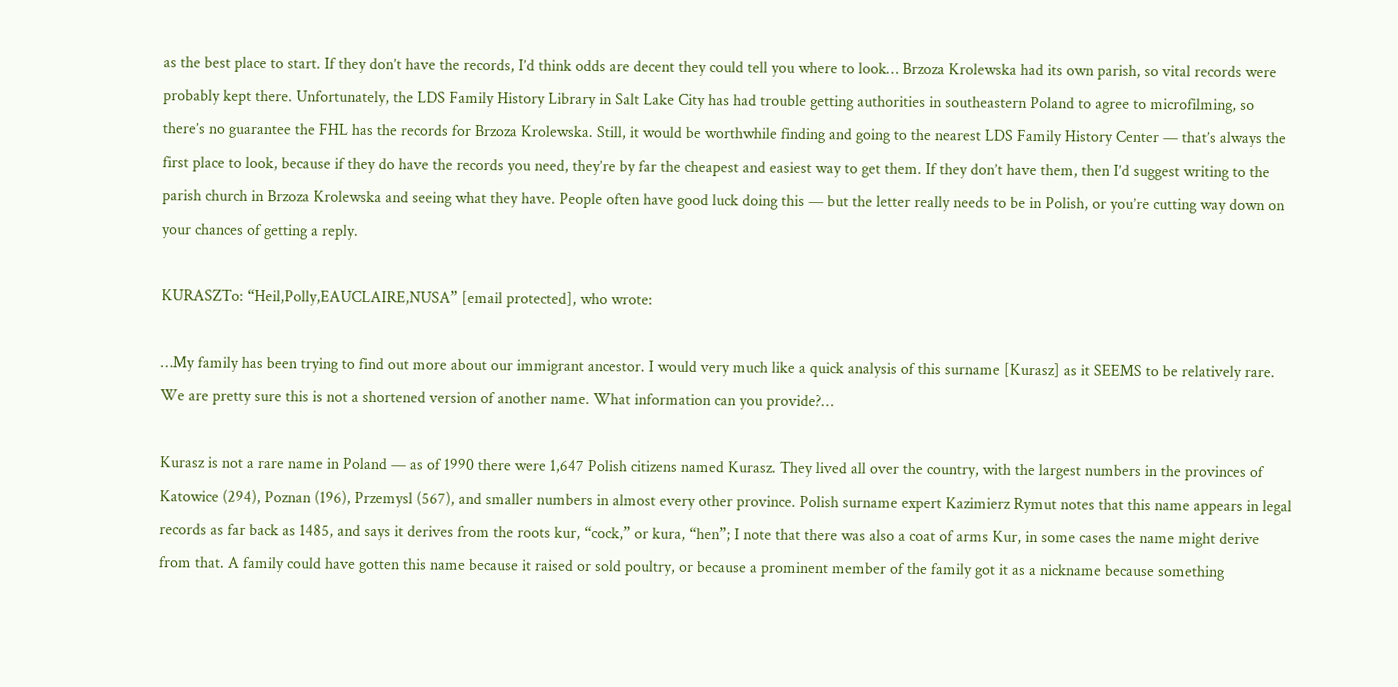as the best place to start. If they don’t have the records, I’d think odds are decent they could tell you where to look… Brzoza Krolewska had its own parish, so vital records were probably kept there. Unfortunately, the LDS Family History Library in Salt Lake City has had trouble getting authorities in southeastern Poland to agree to microfilming, so there’s no guarantee the FHL has the records for Brzoza Krolewska. Still, it would be worthwhile finding and going to the nearest LDS Family History Center — that’s always the first place to look, because if they do have the records you need, they’re by far the cheapest and easiest way to get them. If they don’t have them, then I’d suggest writing to the parish church in Brzoza Krolewska and seeing what they have. People often have good luck doing this — but the letter really needs to be in Polish, or you’re cutting way down on your chances of getting a reply.

KURASZTo: “Heil,Polly,EAUCLAIRE,NUSA” [email protected], who wrote:

…My family has been trying to find out more about our immigrant ancestor. I would very much like a quick analysis of this surname [Kurasz] as it SEEMS to be relatively rare. We are pretty sure this is not a shortened version of another name. What information can you provide?…

Kurasz is not a rare name in Poland — as of 1990 there were 1,647 Polish citizens named Kurasz. They lived all over the country, with the largest numbers in the provinces of Katowice (294), Poznan (196), Przemysl (567), and smaller numbers in almost every other province. Polish surname expert Kazimierz Rymut notes that this name appears in legal records as far back as 1485, and says it derives from the roots kur, “cock,” or kura, “hen”; I note that there was also a coat of arms Kur, in some cases the name might derive from that. A family could have gotten this name because it raised or sold poultry, or because a prominent member of the family got it as a nickname because something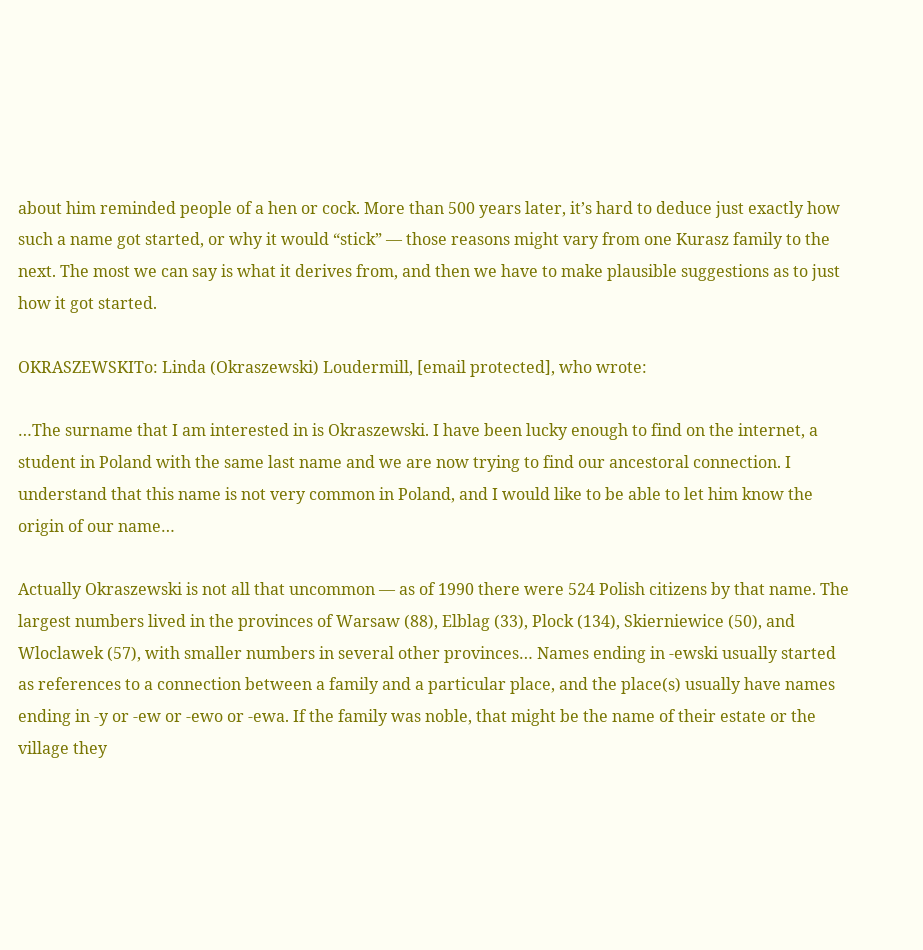about him reminded people of a hen or cock. More than 500 years later, it’s hard to deduce just exactly how such a name got started, or why it would “stick” — those reasons might vary from one Kurasz family to the next. The most we can say is what it derives from, and then we have to make plausible suggestions as to just how it got started.

OKRASZEWSKITo: Linda (Okraszewski) Loudermill, [email protected], who wrote:

…The surname that I am interested in is Okraszewski. I have been lucky enough to find on the internet, a student in Poland with the same last name and we are now trying to find our ancestoral connection. I understand that this name is not very common in Poland, and I would like to be able to let him know the origin of our name…

Actually Okraszewski is not all that uncommon — as of 1990 there were 524 Polish citizens by that name. The largest numbers lived in the provinces of Warsaw (88), Elblag (33), Plock (134), Skierniewice (50), and Wloclawek (57), with smaller numbers in several other provinces… Names ending in -ewski usually started as references to a connection between a family and a particular place, and the place(s) usually have names ending in -y or -ew or -ewo or -ewa. If the family was noble, that might be the name of their estate or the village they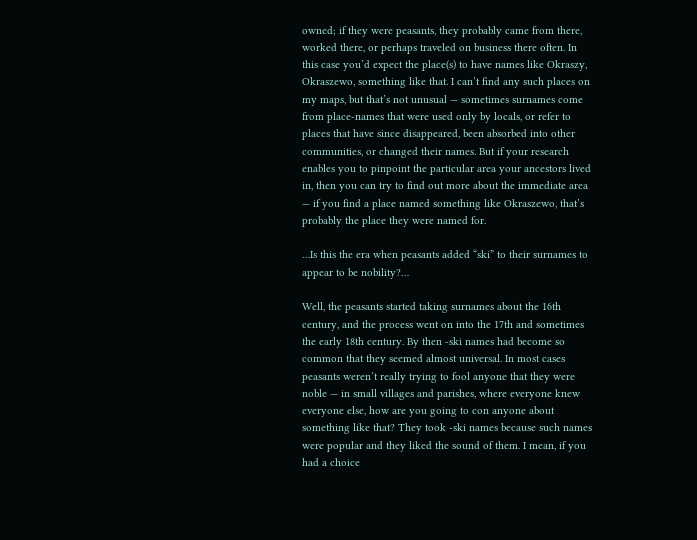owned; if they were peasants, they probably came from there, worked there, or perhaps traveled on business there often. In this case you’d expect the place(s) to have names like Okraszy, Okraszewo, something like that. I can’t find any such places on my maps, but that’s not unusual — sometimes surnames come from place-names that were used only by locals, or refer to places that have since disappeared, been absorbed into other communities, or changed their names. But if your research enables you to pinpoint the particular area your ancestors lived in, then you can try to find out more about the immediate area — if you find a place named something like Okraszewo, that’s probably the place they were named for.

…Is this the era when peasants added “ski” to their surnames to appear to be nobility?…

Well, the peasants started taking surnames about the 16th century, and the process went on into the 17th and sometimes the early 18th century. By then -ski names had become so common that they seemed almost universal. In most cases peasants weren’t really trying to fool anyone that they were noble — in small villages and parishes, where everyone knew everyone else, how are you going to con anyone about something like that? They took -ski names because such names were popular and they liked the sound of them. I mean, if you had a choice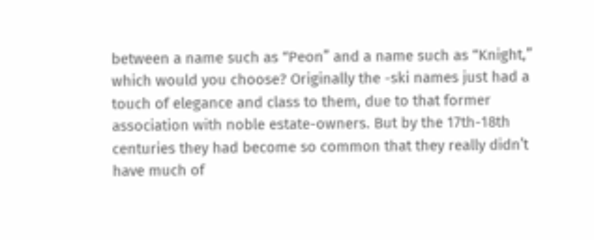between a name such as “Peon” and a name such as “Knight,” which would you choose? Originally the -ski names just had a touch of elegance and class to them, due to that former association with noble estate-owners. But by the 17th-18th centuries they had become so common that they really didn’t have much of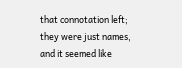that connotation left; they were just names, and it seemed like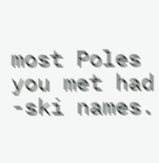most Poles you met had -ski names.